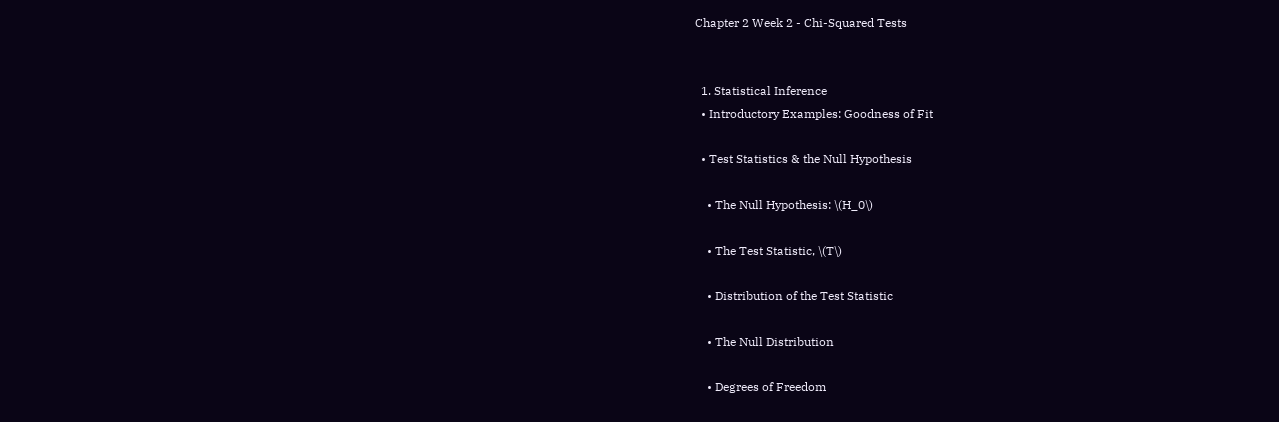Chapter 2 Week 2 - Chi-Squared Tests


  1. Statistical Inference
  • Introductory Examples: Goodness of Fit

  • Test Statistics & the Null Hypothesis

    • The Null Hypothesis: \(H_0\)

    • The Test Statistic, \(T\)

    • Distribution of the Test Statistic

    • The Null Distribution

    • Degrees of Freedom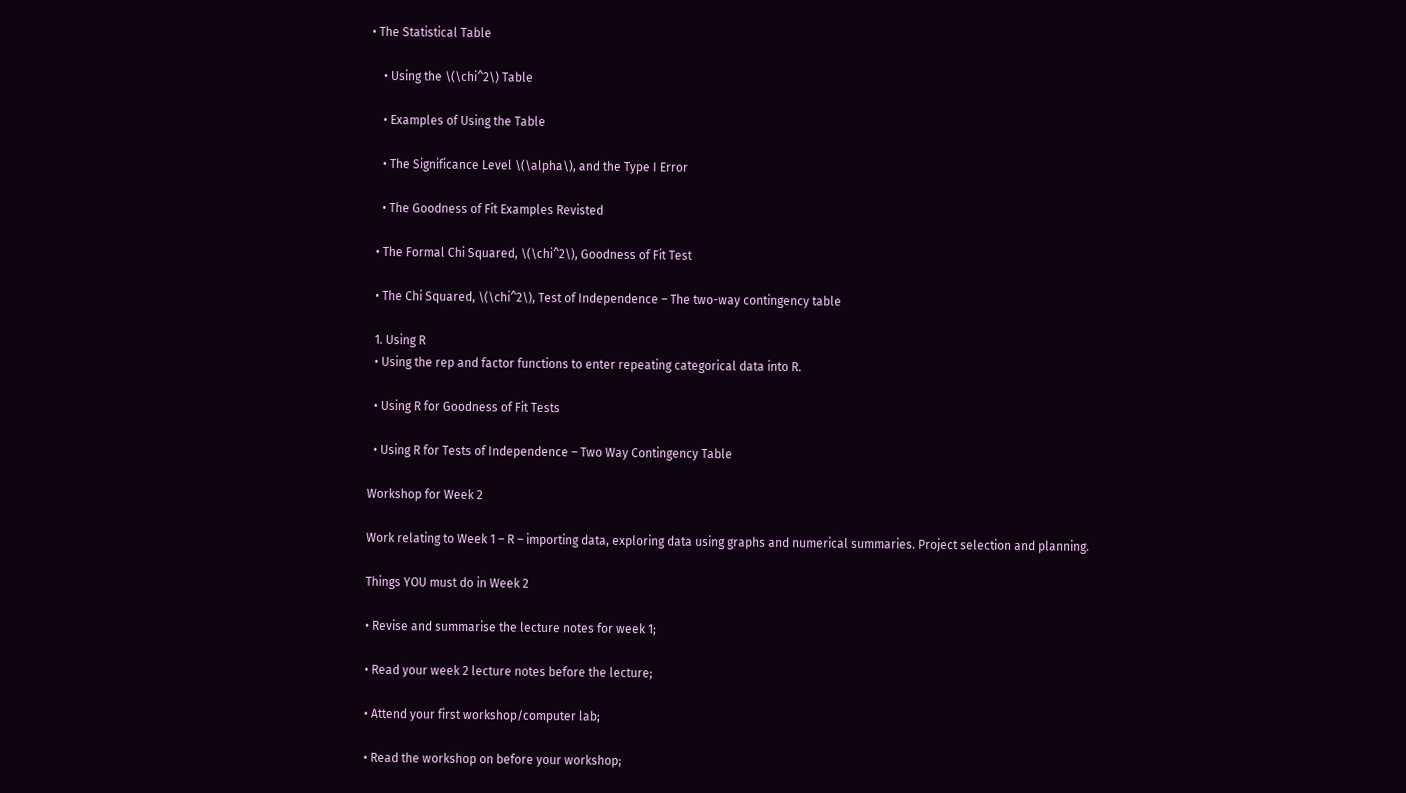• The Statistical Table

    • Using the \(\chi^2\) Table

    • Examples of Using the Table

    • The Significance Level \(\alpha\), and the Type I Error

    • The Goodness of Fit Examples Revisted

  • The Formal Chi Squared, \(\chi^2\), Goodness of Fit Test

  • The Chi Squared, \(\chi^2\), Test of Independence – The two-way contingency table

  1. Using R
  • Using the rep and factor functions to enter repeating categorical data into R.

  • Using R for Goodness of Fit Tests

  • Using R for Tests of Independence – Two Way Contingency Table

Workshop for Week 2

Work relating to Week 1 – R – importing data, exploring data using graphs and numerical summaries. Project selection and planning.

Things YOU must do in Week 2

• Revise and summarise the lecture notes for week 1;

• Read your week 2 lecture notes before the lecture;

• Attend your first workshop/computer lab;

• Read the workshop on before your workshop;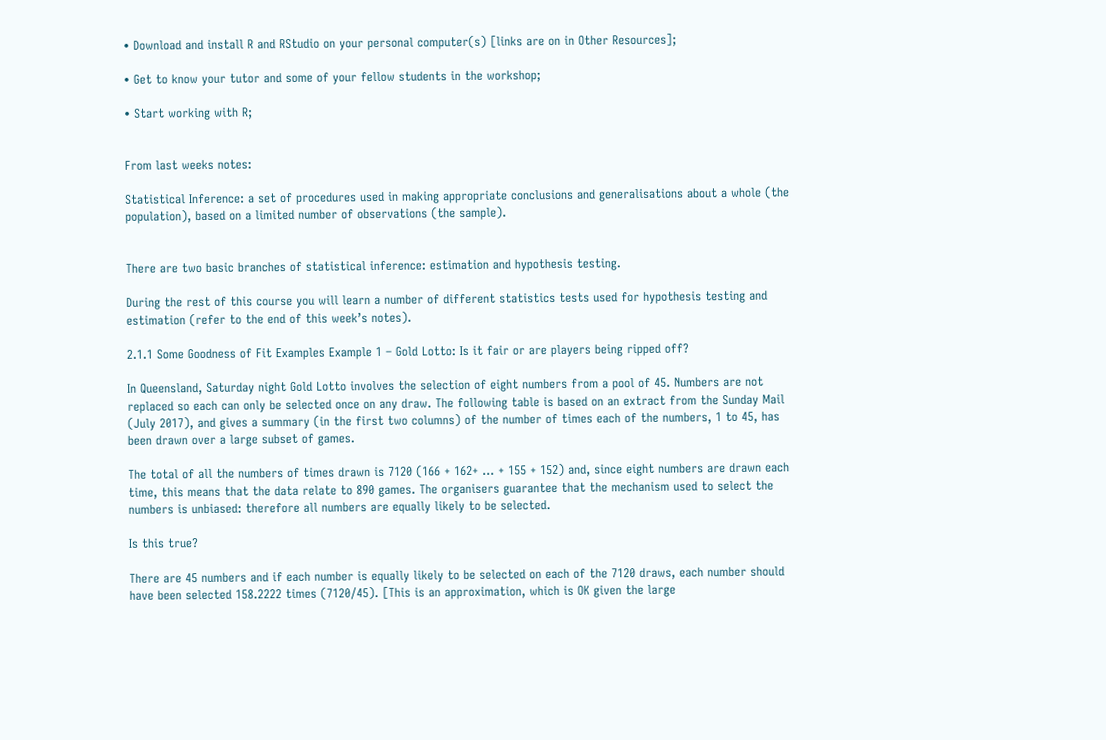• Download and install R and RStudio on your personal computer(s) [links are on in Other Resources];

• Get to know your tutor and some of your fellow students in the workshop;

• Start working with R;


From last weeks notes:

Statistical Inference: a set of procedures used in making appropriate conclusions and generalisations about a whole (the population), based on a limited number of observations (the sample).


There are two basic branches of statistical inference: estimation and hypothesis testing.

During the rest of this course you will learn a number of different statistics tests used for hypothesis testing and estimation (refer to the end of this week’s notes).

2.1.1 Some Goodness of Fit Examples Example 1 – Gold Lotto: Is it fair or are players being ripped off?

In Queensland, Saturday night Gold Lotto involves the selection of eight numbers from a pool of 45. Numbers are not replaced so each can only be selected once on any draw. The following table is based on an extract from the Sunday Mail (July 2017), and gives a summary (in the first two columns) of the number of times each of the numbers, 1 to 45, has been drawn over a large subset of games.

The total of all the numbers of times drawn is 7120 (166 + 162+ … + 155 + 152) and, since eight numbers are drawn each time, this means that the data relate to 890 games. The organisers guarantee that the mechanism used to select the numbers is unbiased: therefore all numbers are equally likely to be selected.

Is this true?

There are 45 numbers and if each number is equally likely to be selected on each of the 7120 draws, each number should have been selected 158.2222 times (7120/45). [This is an approximation, which is OK given the large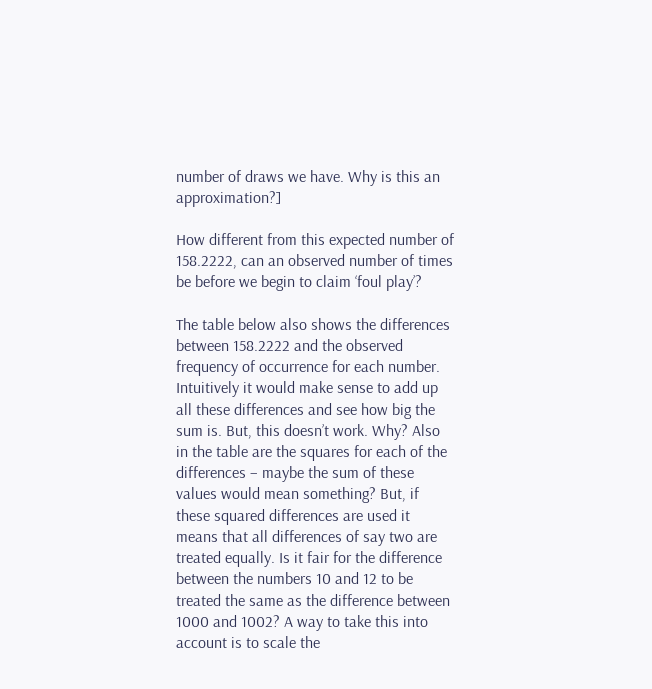number of draws we have. Why is this an approximation?]

How different from this expected number of 158.2222, can an observed number of times be before we begin to claim ‘foul play’?

The table below also shows the differences between 158.2222 and the observed frequency of occurrence for each number. Intuitively it would make sense to add up all these differences and see how big the sum is. But, this doesn’t work. Why? Also in the table are the squares for each of the differences – maybe the sum of these values would mean something? But, if these squared differences are used it means that all differences of say two are treated equally. Is it fair for the difference between the numbers 10 and 12 to be treated the same as the difference between 1000 and 1002? A way to take this into account is to scale the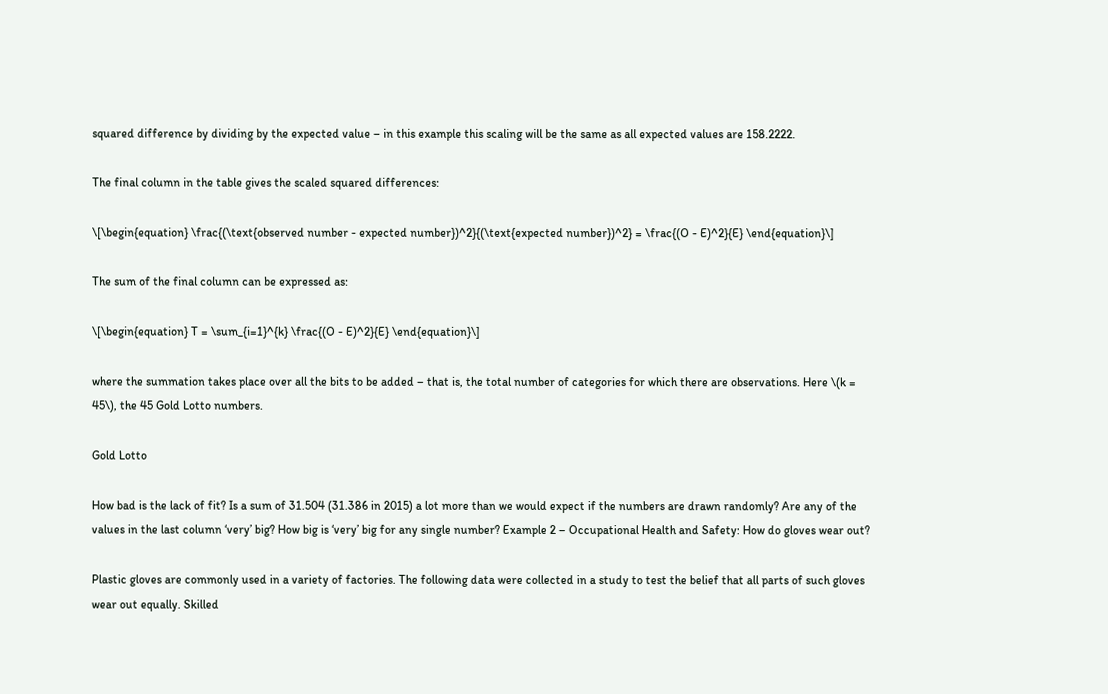squared difference by dividing by the expected value – in this example this scaling will be the same as all expected values are 158.2222.

The final column in the table gives the scaled squared differences:

\[\begin{equation} \frac{(\text{observed number - expected number})^2}{(\text{expected number})^2} = \frac{(O - E)^2}{E} \end{equation}\]

The sum of the final column can be expressed as:

\[\begin{equation} T = \sum_{i=1}^{k} \frac{(O - E)^2}{E} \end{equation}\]

where the summation takes place over all the bits to be added – that is, the total number of categories for which there are observations. Here \(k = 45\), the 45 Gold Lotto numbers.

Gold Lotto

How bad is the lack of fit? Is a sum of 31.504 (31.386 in 2015) a lot more than we would expect if the numbers are drawn randomly? Are any of the values in the last column ‘very’ big? How big is ‘very’ big for any single number? Example 2 – Occupational Health and Safety: How do gloves wear out?

Plastic gloves are commonly used in a variety of factories. The following data were collected in a study to test the belief that all parts of such gloves wear out equally. Skilled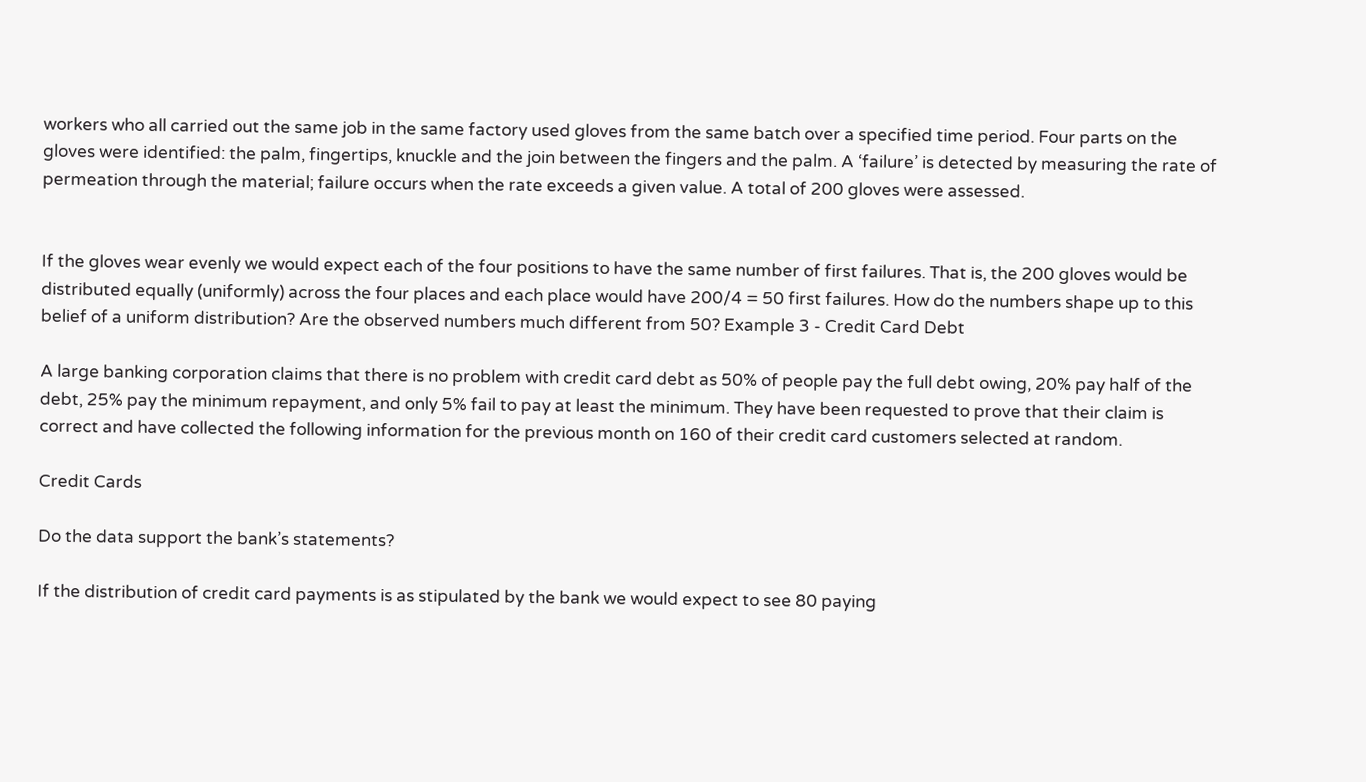workers who all carried out the same job in the same factory used gloves from the same batch over a specified time period. Four parts on the gloves were identified: the palm, fingertips, knuckle and the join between the fingers and the palm. A ‘failure’ is detected by measuring the rate of permeation through the material; failure occurs when the rate exceeds a given value. A total of 200 gloves were assessed.


If the gloves wear evenly we would expect each of the four positions to have the same number of first failures. That is, the 200 gloves would be distributed equally (uniformly) across the four places and each place would have 200/4 = 50 first failures. How do the numbers shape up to this belief of a uniform distribution? Are the observed numbers much different from 50? Example 3 - Credit Card Debt

A large banking corporation claims that there is no problem with credit card debt as 50% of people pay the full debt owing, 20% pay half of the debt, 25% pay the minimum repayment, and only 5% fail to pay at least the minimum. They have been requested to prove that their claim is correct and have collected the following information for the previous month on 160 of their credit card customers selected at random.

Credit Cards

Do the data support the bank’s statements?

If the distribution of credit card payments is as stipulated by the bank we would expect to see 80 paying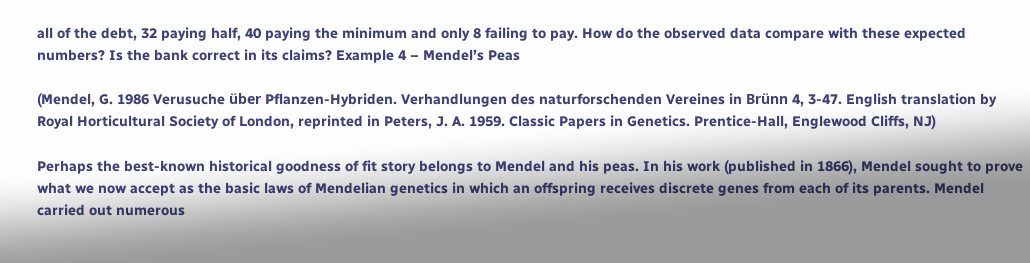all of the debt, 32 paying half, 40 paying the minimum and only 8 failing to pay. How do the observed data compare with these expected numbers? Is the bank correct in its claims? Example 4 – Mendel’s Peas

(Mendel, G. 1986 Verusuche über Pflanzen-Hybriden. Verhandlungen des naturforschenden Vereines in Brünn 4, 3-47. English translation by Royal Horticultural Society of London, reprinted in Peters, J. A. 1959. Classic Papers in Genetics. Prentice-Hall, Englewood Cliffs, NJ)

Perhaps the best-known historical goodness of fit story belongs to Mendel and his peas. In his work (published in 1866), Mendel sought to prove what we now accept as the basic laws of Mendelian genetics in which an offspring receives discrete genes from each of its parents. Mendel carried out numerous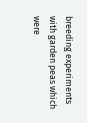breeding experiments with garden peas which were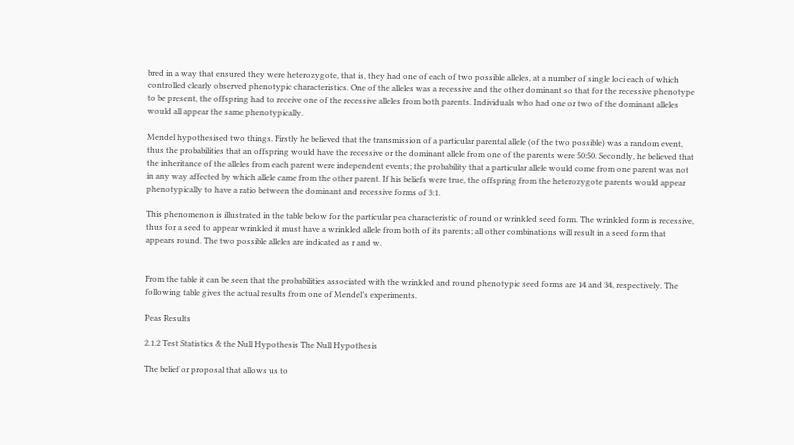bred in a way that ensured they were heterozygote, that is, they had one of each of two possible alleles, at a number of single loci each of which controlled clearly observed phenotypic characteristics. One of the alleles was a recessive and the other dominant so that for the recessive phenotype to be present, the offspring had to receive one of the recessive alleles from both parents. Individuals who had one or two of the dominant alleles would all appear the same phenotypically.

Mendel hypothesised two things. Firstly he believed that the transmission of a particular parental allele (of the two possible) was a random event, thus the probabilities that an offspring would have the recessive or the dominant allele from one of the parents were 50:50. Secondly, he believed that the inheritance of the alleles from each parent were independent events; the probability that a particular allele would come from one parent was not in any way affected by which allele came from the other parent. If his beliefs were true, the offspring from the heterozygote parents would appear phenotypically to have a ratio between the dominant and recessive forms of 3:1.

This phenomenon is illustrated in the table below for the particular pea characteristic of round or wrinkled seed form. The wrinkled form is recessive, thus for a seed to appear wrinkled it must have a wrinkled allele from both of its parents; all other combinations will result in a seed form that appears round. The two possible alleles are indicated as r and w.


From the table it can be seen that the probabilities associated with the wrinkled and round phenotypic seed forms are 1⁄4 and 3⁄4, respectively. The following table gives the actual results from one of Mendel’s experiments.

Peas Results

2.1.2 Test Statistics & the Null Hypothesis The Null Hypothesis

The belief or proposal that allows us to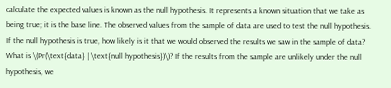calculate the expected values is known as the null hypothesis. It represents a known situation that we take as being true; it is the base line. The observed values from the sample of data are used to test the null hypothesis. If the null hypothesis is true, how likely is it that we would observed the results we saw in the sample of data? What is \(Pr(\text{data} | \text{null hypothesis})\)? If the results from the sample are unlikely under the null hypothesis, we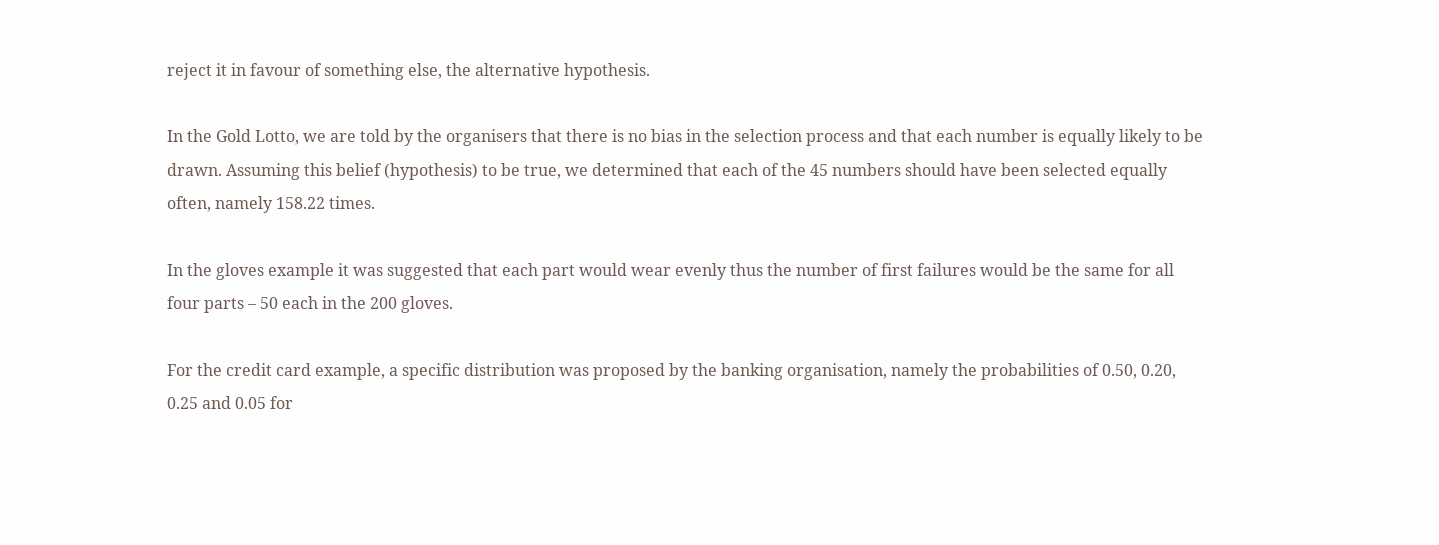reject it in favour of something else, the alternative hypothesis.

In the Gold Lotto, we are told by the organisers that there is no bias in the selection process and that each number is equally likely to be drawn. Assuming this belief (hypothesis) to be true, we determined that each of the 45 numbers should have been selected equally often, namely 158.22 times.

In the gloves example it was suggested that each part would wear evenly thus the number of first failures would be the same for all four parts – 50 each in the 200 gloves.

For the credit card example, a specific distribution was proposed by the banking organisation, namely the probabilities of 0.50, 0.20, 0.25 and 0.05 for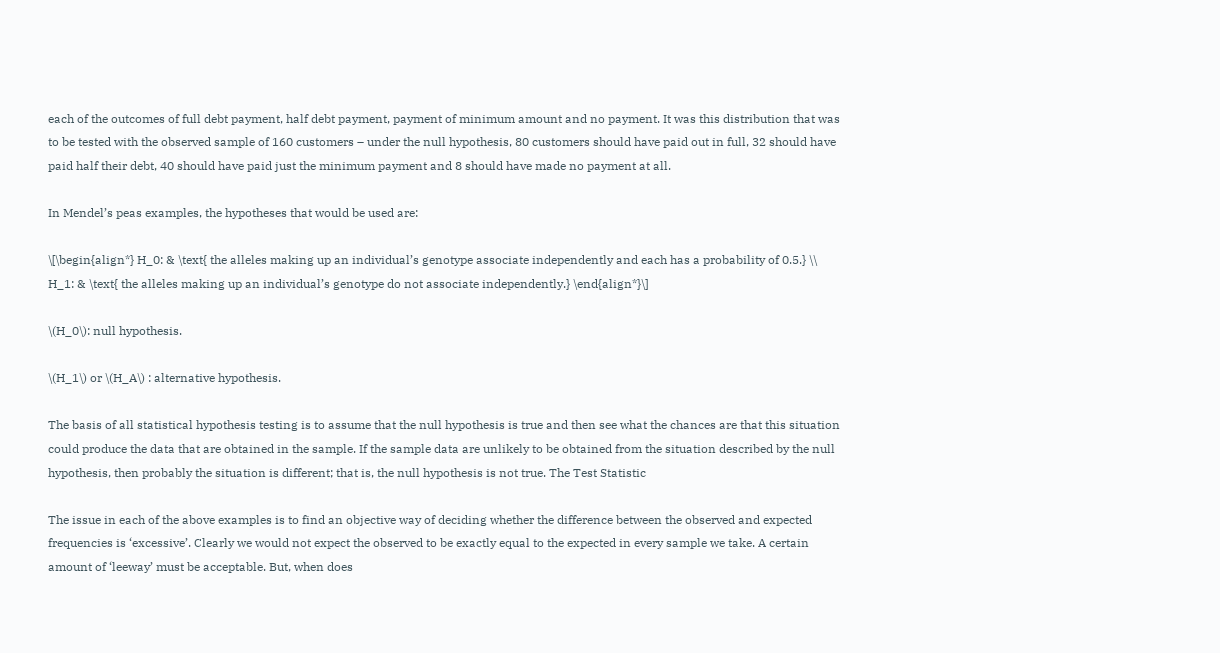each of the outcomes of full debt payment, half debt payment, payment of minimum amount and no payment. It was this distribution that was to be tested with the observed sample of 160 customers – under the null hypothesis, 80 customers should have paid out in full, 32 should have paid half their debt, 40 should have paid just the minimum payment and 8 should have made no payment at all.

In Mendel’s peas examples, the hypotheses that would be used are:

\[\begin{align*} H_0: & \text{ the alleles making up an individual’s genotype associate independently and each has a probability of 0.5.} \\ H_1: & \text{ the alleles making up an individual’s genotype do not associate independently.} \end{align*}\]

\(H_0\): null hypothesis.

\(H_1\) or \(H_A\) : alternative hypothesis.

The basis of all statistical hypothesis testing is to assume that the null hypothesis is true and then see what the chances are that this situation could produce the data that are obtained in the sample. If the sample data are unlikely to be obtained from the situation described by the null hypothesis, then probably the situation is different; that is, the null hypothesis is not true. The Test Statistic

The issue in each of the above examples is to find an objective way of deciding whether the difference between the observed and expected frequencies is ‘excessive’. Clearly we would not expect the observed to be exactly equal to the expected in every sample we take. A certain amount of ‘leeway’ must be acceptable. But, when does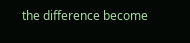the difference become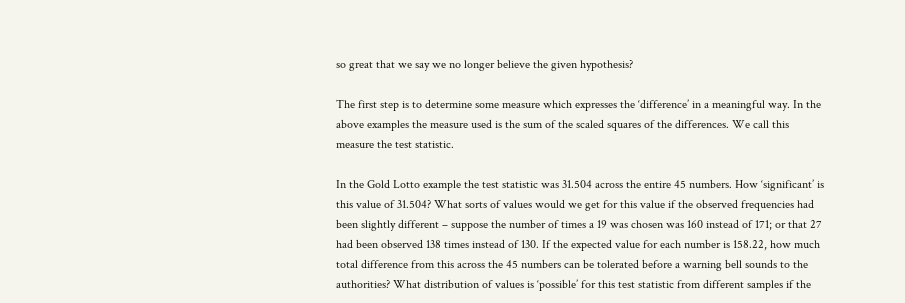so great that we say we no longer believe the given hypothesis?

The first step is to determine some measure which expresses the ‘difference’ in a meaningful way. In the above examples the measure used is the sum of the scaled squares of the differences. We call this measure the test statistic.

In the Gold Lotto example the test statistic was 31.504 across the entire 45 numbers. How ‘significant’ is this value of 31.504? What sorts of values would we get for this value if the observed frequencies had been slightly different – suppose the number of times a 19 was chosen was 160 instead of 171; or that 27 had been observed 138 times instead of 130. If the expected value for each number is 158.22, how much total difference from this across the 45 numbers can be tolerated before a warning bell sounds to the authorities? What distribution of values is ‘possible’ for this test statistic from different samples if the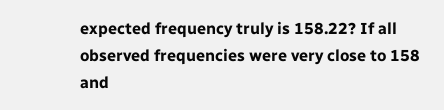expected frequency truly is 158.22? If all observed frequencies were very close to 158 and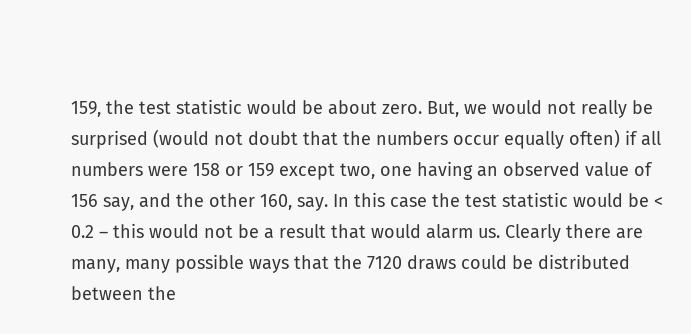159, the test statistic would be about zero. But, we would not really be surprised (would not doubt that the numbers occur equally often) if all numbers were 158 or 159 except two, one having an observed value of 156 say, and the other 160, say. In this case the test statistic would be < 0.2 – this would not be a result that would alarm us. Clearly there are many, many possible ways that the 7120 draws could be distributed between the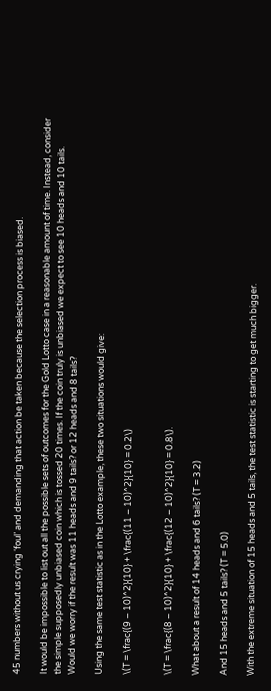45 numbers without us crying ‘foul’ and demanding that action be taken because the selection process is biased.

It would be impossible to list out all the possible sets of outcomes for the Gold Lotto case in a reasonable amount of time. Instead, consider the simple supposedly unbiased coin which is tossed 20 times. If the coin truly is unbiased we expect to see 10 heads and 10 tails. Would we worry if the result was 11 heads and 9 tails? or 12 heads and 8 tails?

Using the same test statistic as in the Lotto example, these two situations would give:

\(T = \frac{(9 – 10)^2}{10} + \frac{(11 – 10)^2}{10} = 0.2\)


\(T = \frac{(8 – 10)^2}{10} + \frac{(12 – 10)^2}{10} = 0.8\).

What about a result of 14 heads and 6 tails? (T = 3.2)

And 15 heads and 5 tails? (T = 5.0)

With the extreme situation of 15 heads and 5 tails, the test statistic is starting to get much bigger.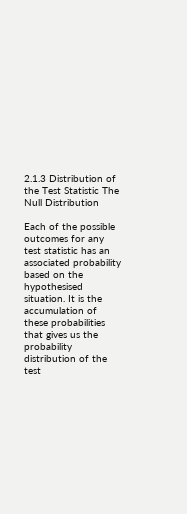2.1.3 Distribution of the Test Statistic The Null Distribution

Each of the possible outcomes for any test statistic has an associated probability based on the hypothesised situation. It is the accumulation of these probabilities that gives us the probability distribution of the test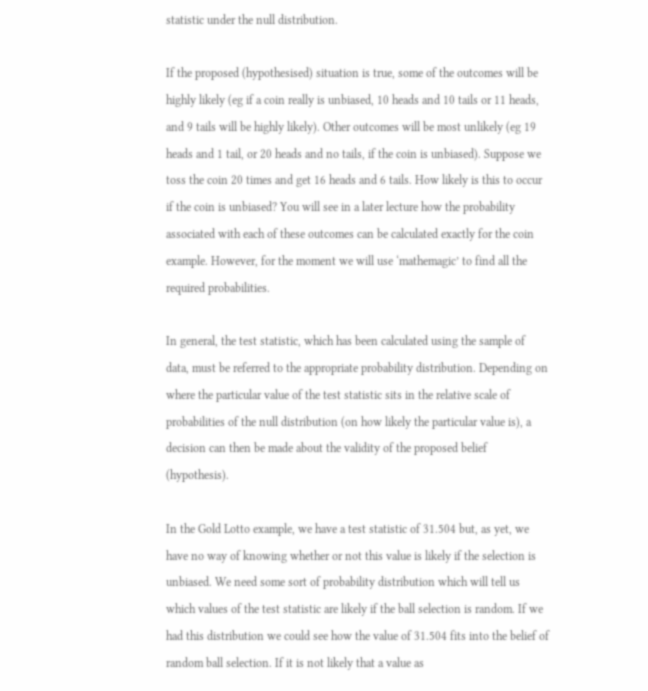statistic under the null distribution.

If the proposed (hypothesised) situation is true, some of the outcomes will be highly likely (eg if a coin really is unbiased, 10 heads and 10 tails or 11 heads, and 9 tails will be highly likely). Other outcomes will be most unlikely (eg 19 heads and 1 tail, or 20 heads and no tails, if the coin is unbiased). Suppose we toss the coin 20 times and get 16 heads and 6 tails. How likely is this to occur if the coin is unbiased? You will see in a later lecture how the probability associated with each of these outcomes can be calculated exactly for the coin example. However, for the moment we will use ‘mathemagic’ to find all the required probabilities.

In general, the test statistic, which has been calculated using the sample of data, must be referred to the appropriate probability distribution. Depending on where the particular value of the test statistic sits in the relative scale of probabilities of the null distribution (on how likely the particular value is), a decision can then be made about the validity of the proposed belief (hypothesis).

In the Gold Lotto example, we have a test statistic of 31.504 but, as yet, we have no way of knowing whether or not this value is likely if the selection is unbiased. We need some sort of probability distribution which will tell us which values of the test statistic are likely if the ball selection is random. If we had this distribution we could see how the value of 31.504 fits into the belief of random ball selection. If it is not likely that a value as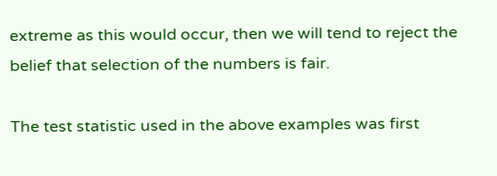extreme as this would occur, then we will tend to reject the belief that selection of the numbers is fair.

The test statistic used in the above examples was first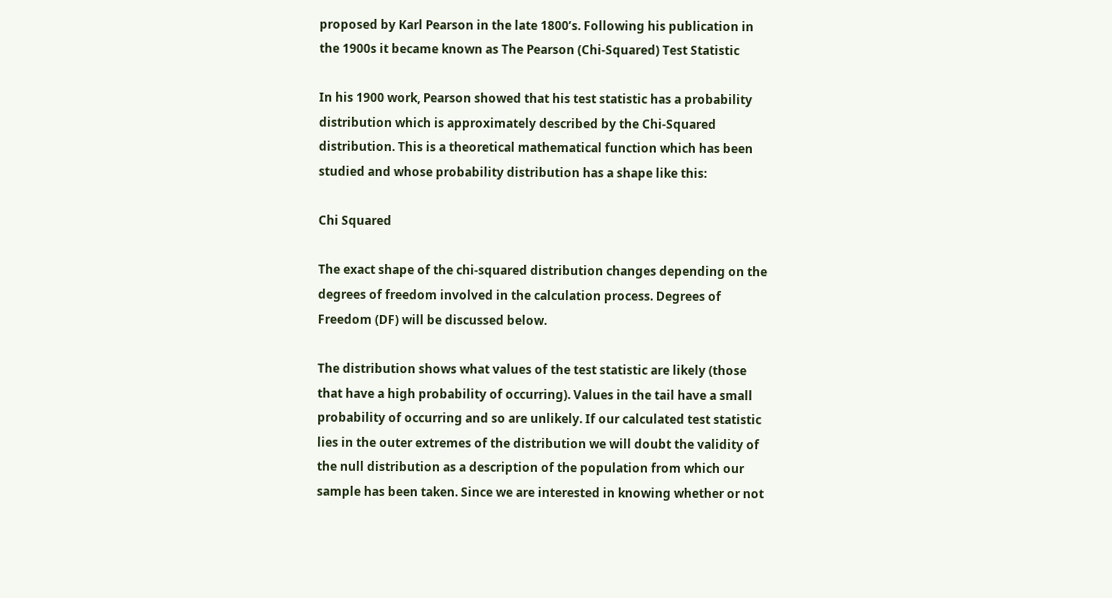proposed by Karl Pearson in the late 1800’s. Following his publication in the 1900s it became known as The Pearson (Chi-Squared) Test Statistic

In his 1900 work, Pearson showed that his test statistic has a probability distribution which is approximately described by the Chi-Squared distribution. This is a theoretical mathematical function which has been studied and whose probability distribution has a shape like this:

Chi Squared

The exact shape of the chi-squared distribution changes depending on the degrees of freedom involved in the calculation process. Degrees of Freedom (DF) will be discussed below.

The distribution shows what values of the test statistic are likely (those that have a high probability of occurring). Values in the tail have a small probability of occurring and so are unlikely. If our calculated test statistic lies in the outer extremes of the distribution we will doubt the validity of the null distribution as a description of the population from which our sample has been taken. Since we are interested in knowing whether or not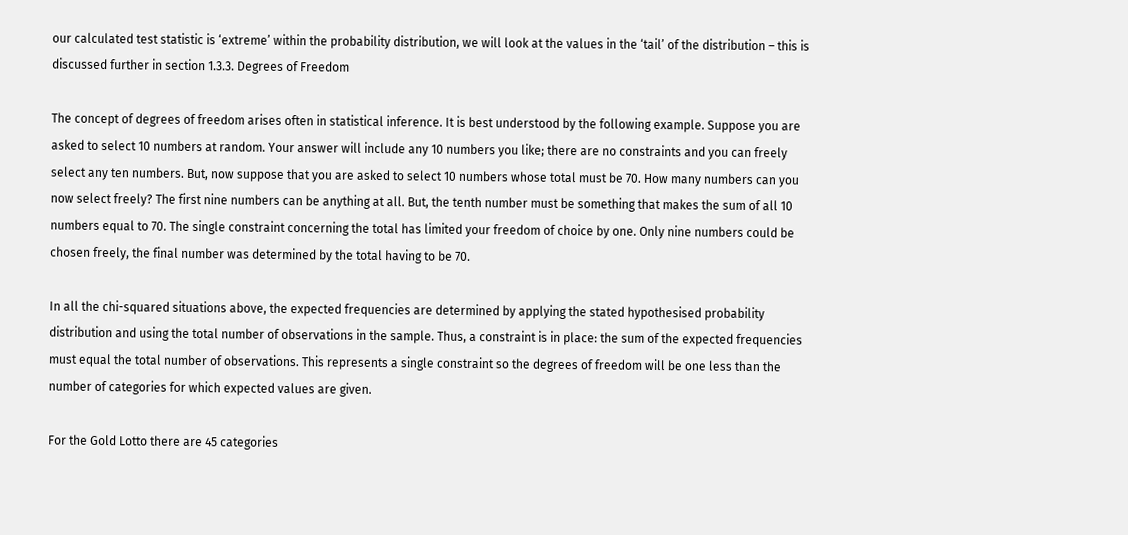our calculated test statistic is ‘extreme’ within the probability distribution, we will look at the values in the ‘tail’ of the distribution – this is discussed further in section 1.3.3. Degrees of Freedom

The concept of degrees of freedom arises often in statistical inference. It is best understood by the following example. Suppose you are asked to select 10 numbers at random. Your answer will include any 10 numbers you like; there are no constraints and you can freely select any ten numbers. But, now suppose that you are asked to select 10 numbers whose total must be 70. How many numbers can you now select freely? The first nine numbers can be anything at all. But, the tenth number must be something that makes the sum of all 10 numbers equal to 70. The single constraint concerning the total has limited your freedom of choice by one. Only nine numbers could be chosen freely, the final number was determined by the total having to be 70.

In all the chi-squared situations above, the expected frequencies are determined by applying the stated hypothesised probability distribution and using the total number of observations in the sample. Thus, a constraint is in place: the sum of the expected frequencies must equal the total number of observations. This represents a single constraint so the degrees of freedom will be one less than the number of categories for which expected values are given.

For the Gold Lotto there are 45 categories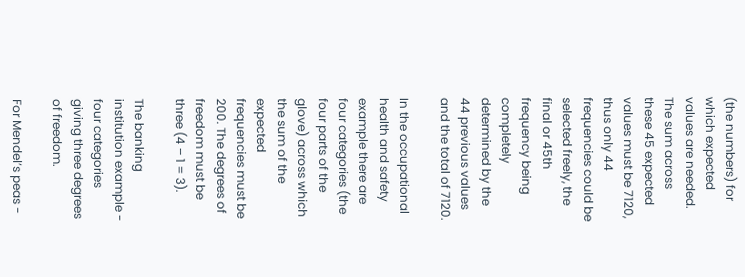(the numbers) for which expected values are needed. The sum across these 45 expected values must be 7120, thus only 44 frequencies could be selected freely, the final or 45th frequency being completely determined by the 44 previous values and the total of 7120.

In the occupational health and safety example there are four categories (the four parts of the glove) across which the sum of the expected frequencies must be 200. The degrees of freedom must be three (4 – 1 = 3).

The banking institution example - four categories giving three degrees of freedom.

For Mendel’s peas -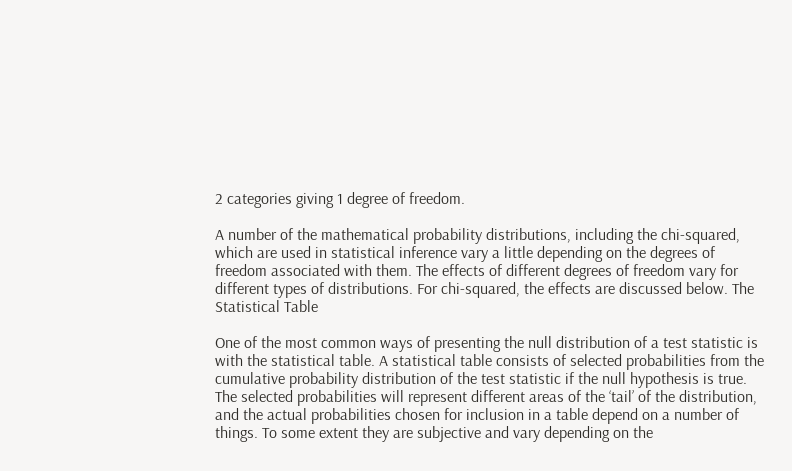2 categories giving 1 degree of freedom.

A number of the mathematical probability distributions, including the chi-squared, which are used in statistical inference vary a little depending on the degrees of freedom associated with them. The effects of different degrees of freedom vary for different types of distributions. For chi-squared, the effects are discussed below. The Statistical Table

One of the most common ways of presenting the null distribution of a test statistic is with the statistical table. A statistical table consists of selected probabilities from the cumulative probability distribution of the test statistic if the null hypothesis is true. The selected probabilities will represent different areas of the ‘tail’ of the distribution, and the actual probabilities chosen for inclusion in a table depend on a number of things. To some extent they are subjective and vary depending on the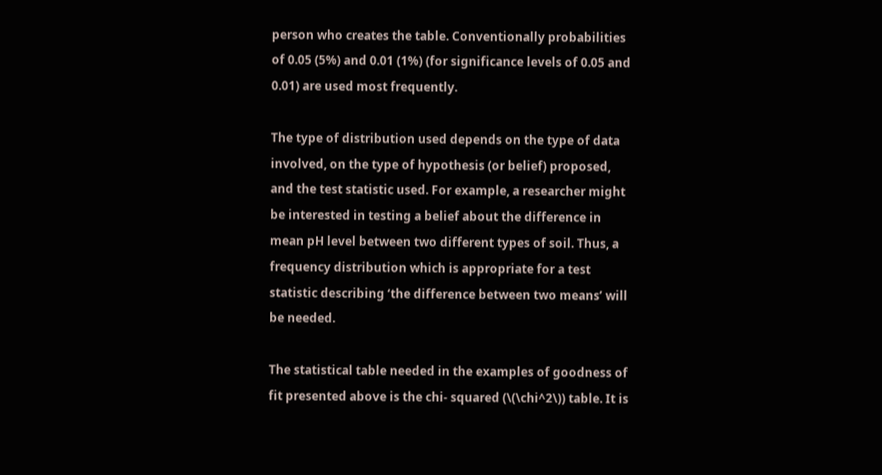person who creates the table. Conventionally probabilities of 0.05 (5%) and 0.01 (1%) (for significance levels of 0.05 and 0.01) are used most frequently.

The type of distribution used depends on the type of data involved, on the type of hypothesis (or belief) proposed, and the test statistic used. For example, a researcher might be interested in testing a belief about the difference in mean pH level between two different types of soil. Thus, a frequency distribution which is appropriate for a test statistic describing ‘the difference between two means’ will be needed.

The statistical table needed in the examples of goodness of fit presented above is the chi- squared (\(\chi^2\)) table. It is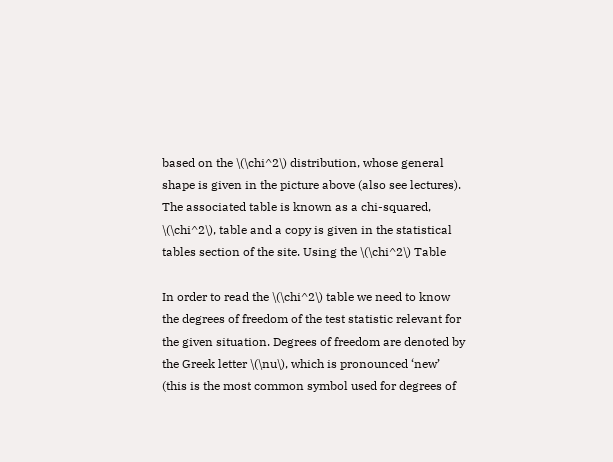based on the \(\chi^2\) distribution, whose general shape is given in the picture above (also see lectures). The associated table is known as a chi-squared, \(\chi^2\), table and a copy is given in the statistical tables section of the site. Using the \(\chi^2\) Table

In order to read the \(\chi^2\) table we need to know the degrees of freedom of the test statistic relevant for the given situation. Degrees of freedom are denoted by the Greek letter \(\nu\), which is pronounced ‘new’ (this is the most common symbol used for degrees of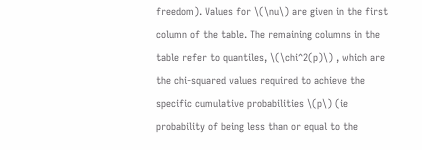freedom). Values for \(\nu\) are given in the first column of the table. The remaining columns in the table refer to quantiles, \(\chi^2(p)\) , which are the chi-squared values required to achieve the specific cumulative probabilities \(p\) (ie probability of being less than or equal to the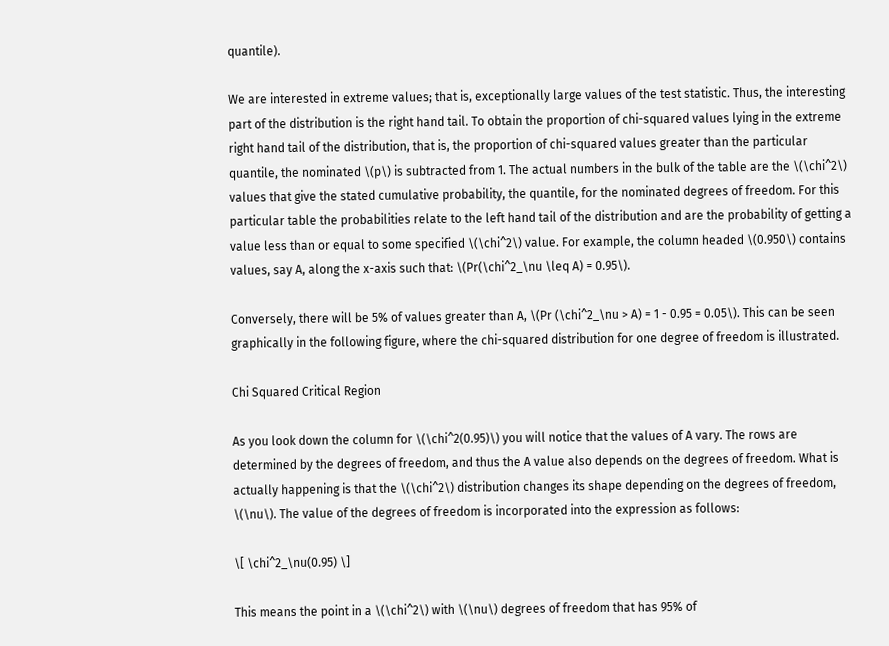quantile).

We are interested in extreme values; that is, exceptionally large values of the test statistic. Thus, the interesting part of the distribution is the right hand tail. To obtain the proportion of chi-squared values lying in the extreme right hand tail of the distribution, that is, the proportion of chi-squared values greater than the particular quantile, the nominated \(p\) is subtracted from 1. The actual numbers in the bulk of the table are the \(\chi^2\) values that give the stated cumulative probability, the quantile, for the nominated degrees of freedom. For this particular table the probabilities relate to the left hand tail of the distribution and are the probability of getting a value less than or equal to some specified \(\chi^2\) value. For example, the column headed \(0.950\) contains values, say A, along the x-axis such that: \(Pr(\chi^2_\nu \leq A) = 0.95\).

Conversely, there will be 5% of values greater than A, \(Pr (\chi^2_\nu > A) = 1 - 0.95 = 0.05\). This can be seen graphically in the following figure, where the chi-squared distribution for one degree of freedom is illustrated.

Chi Squared Critical Region

As you look down the column for \(\chi^2(0.95)\) you will notice that the values of A vary. The rows are determined by the degrees of freedom, and thus the A value also depends on the degrees of freedom. What is actually happening is that the \(\chi^2\) distribution changes its shape depending on the degrees of freedom, \(\nu\). The value of the degrees of freedom is incorporated into the expression as follows:

\[ \chi^2_\nu(0.95) \]

This means the point in a \(\chi^2\) with \(\nu\) degrees of freedom that has 95% of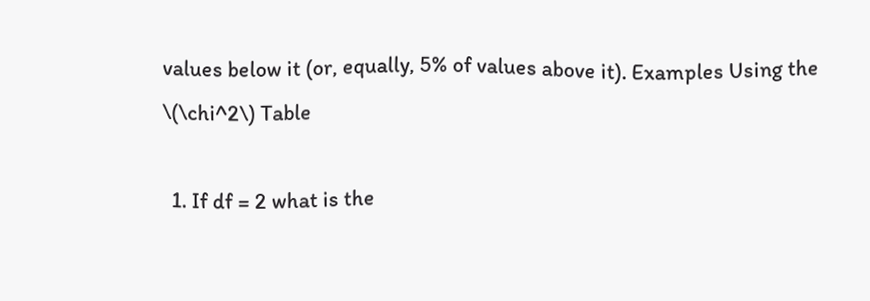values below it (or, equally, 5% of values above it). Examples Using the \(\chi^2\) Table

  1. If df = 2 what is the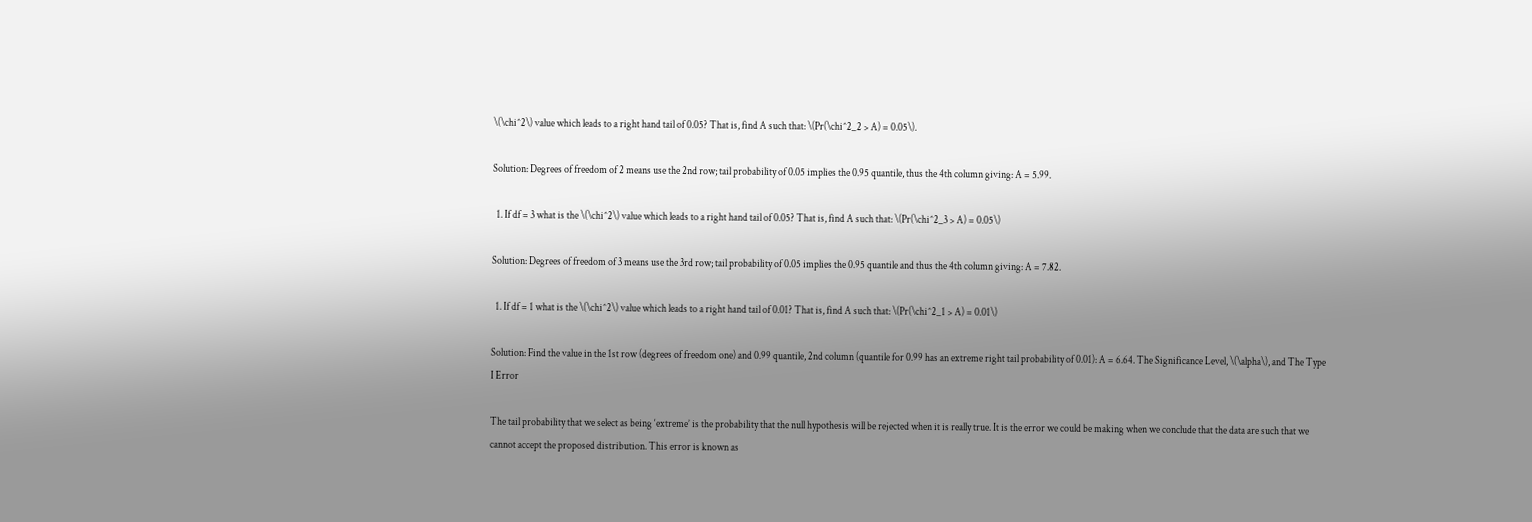\(\chi^2\) value which leads to a right hand tail of 0.05? That is, find A such that: \(Pr(\chi^2_2 > A) = 0.05\).

Solution: Degrees of freedom of 2 means use the 2nd row; tail probability of 0.05 implies the 0.95 quantile, thus the 4th column giving: A = 5.99.

  1. If df = 3 what is the \(\chi^2\) value which leads to a right hand tail of 0.05? That is, find A such that: \(Pr(\chi^2_3 > A) = 0.05\)

Solution: Degrees of freedom of 3 means use the 3rd row; tail probability of 0.05 implies the 0.95 quantile and thus the 4th column giving: A = 7.82.

  1. If df = 1 what is the \(\chi^2\) value which leads to a right hand tail of 0.01? That is, find A such that: \(Pr(\chi^2_1 > A) = 0.01\)

Solution: Find the value in the 1st row (degrees of freedom one) and 0.99 quantile, 2nd column (quantile for 0.99 has an extreme right tail probability of 0.01): A = 6.64. The Significance Level, \(\alpha\), and The Type I Error

The tail probability that we select as being ‘extreme’ is the probability that the null hypothesis will be rejected when it is really true. It is the error we could be making when we conclude that the data are such that we cannot accept the proposed distribution. This error is known as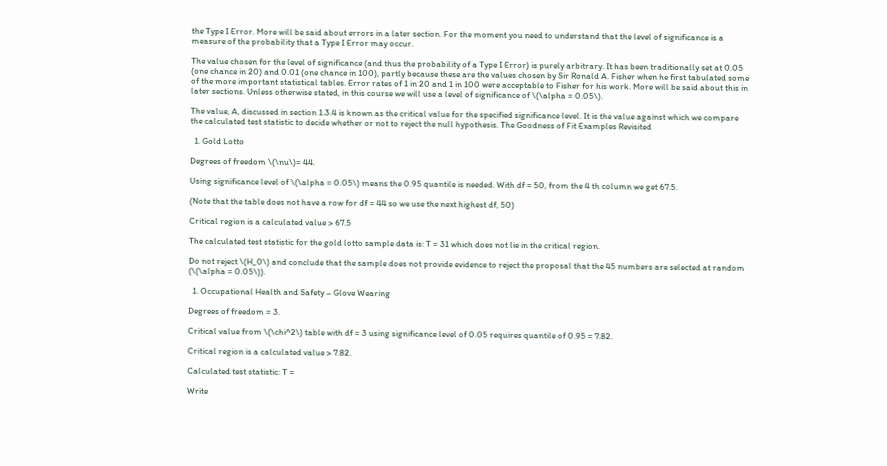the Type I Error. More will be said about errors in a later section. For the moment you need to understand that the level of significance is a measure of the probability that a Type I Error may occur.

The value chosen for the level of significance (and thus the probability of a Type I Error) is purely arbitrary. It has been traditionally set at 0.05 (one chance in 20) and 0.01 (one chance in 100), partly because these are the values chosen by Sir Ronald A. Fisher when he first tabulated some of the more important statistical tables. Error rates of 1 in 20 and 1 in 100 were acceptable to Fisher for his work. More will be said about this in later sections. Unless otherwise stated, in this course we will use a level of significance of \(\alpha = 0.05\).

The value, A, discussed in section 1.3.4 is known as the critical value for the specified significance level. It is the value against which we compare the calculated test statistic to decide whether or not to reject the null hypothesis. The Goodness of Fit Examples Revisited

  1. Gold Lotto

Degrees of freedom \(\nu\)= 44.

Using significance level of \(\alpha = 0.05\) means the 0.95 quantile is needed. With df = 50, from the 4 th column we get 67.5.

(Note that the table does not have a row for df = 44 so we use the next highest df, 50)

Critical region is a calculated value > 67.5

The calculated test statistic for the gold lotto sample data is: T = 31 which does not lie in the critical region.

Do not reject \(H_0\) and conclude that the sample does not provide evidence to reject the proposal that the 45 numbers are selected at random (\(\alpha = 0.05\)).

  1. Occupational Health and Safety – Glove Wearing

Degrees of freedom = 3.

Critical value from \(\chi^2\) table with df = 3 using significance level of 0.05 requires quantile of 0.95 = 7.82.

Critical region is a calculated value > 7.82.

Calculated test statistic: T =

Write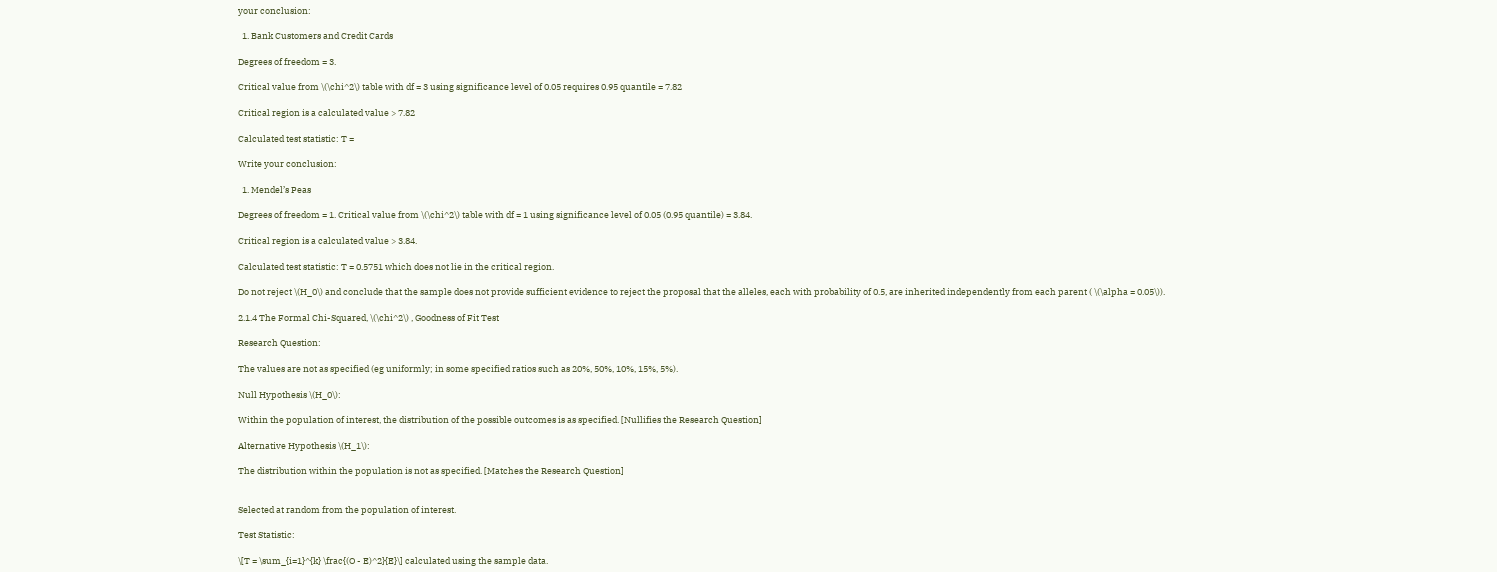your conclusion:

  1. Bank Customers and Credit Cards

Degrees of freedom = 3.

Critical value from \(\chi^2\) table with df = 3 using significance level of 0.05 requires 0.95 quantile = 7.82

Critical region is a calculated value > 7.82

Calculated test statistic: T =

Write your conclusion:

  1. Mendel’s Peas

Degrees of freedom = 1. Critical value from \(\chi^2\) table with df = 1 using significance level of 0.05 (0.95 quantile) = 3.84.

Critical region is a calculated value > 3.84.

Calculated test statistic: T = 0.5751 which does not lie in the critical region.

Do not reject \(H_0\) and conclude that the sample does not provide sufficient evidence to reject the proposal that the alleles, each with probability of 0.5, are inherited independently from each parent ( \(\alpha = 0.05\)).

2.1.4 The Formal Chi-Squared, \(\chi^2\) , Goodness of Fit Test

Research Question:

The values are not as specified (eg uniformly; in some specified ratios such as 20%, 50%, 10%, 15%, 5%).

Null Hypothesis \(H_0\):

Within the population of interest, the distribution of the possible outcomes is as specified. [Nullifies the Research Question]

Alternative Hypothesis \(H_1\):

The distribution within the population is not as specified. [Matches the Research Question]


Selected at random from the population of interest.

Test Statistic:

\[T = \sum_{i=1}^{k} \frac{(O - E)^2}{E}\] calculated using the sample data.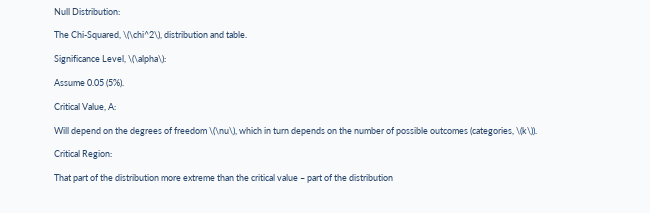Null Distribution:

The Chi-Squared, \(\chi^2\), distribution and table.

Significance Level, \(\alpha\):

Assume 0.05 (5%).

Critical Value, A:

Will depend on the degrees of freedom \(\nu\), which in turn depends on the number of possible outcomes (categories, \(k\)).

Critical Region:

That part of the distribution more extreme than the critical value – part of the distribution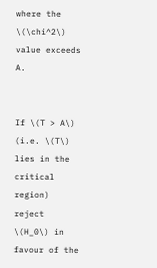where the \(\chi^2\) value exceeds A.


If \(T > A\) (i.e. \(T\) lies in the critical region) reject \(H_0\) in favour of the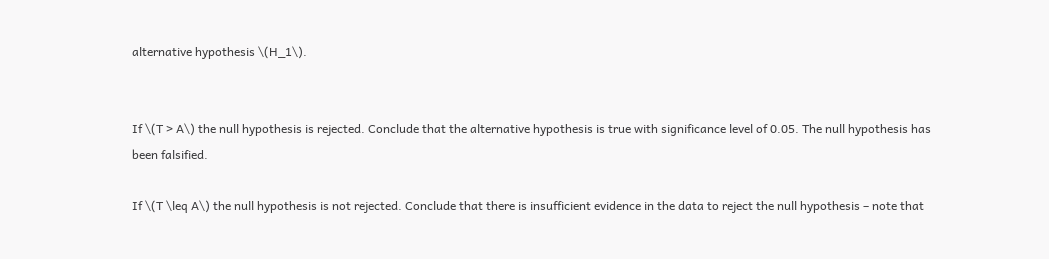alternative hypothesis \(H_1\).


If \(T > A\) the null hypothesis is rejected. Conclude that the alternative hypothesis is true with significance level of 0.05. The null hypothesis has been falsified.

If \(T \leq A\) the null hypothesis is not rejected. Conclude that there is insufficient evidence in the data to reject the null hypothesis – note that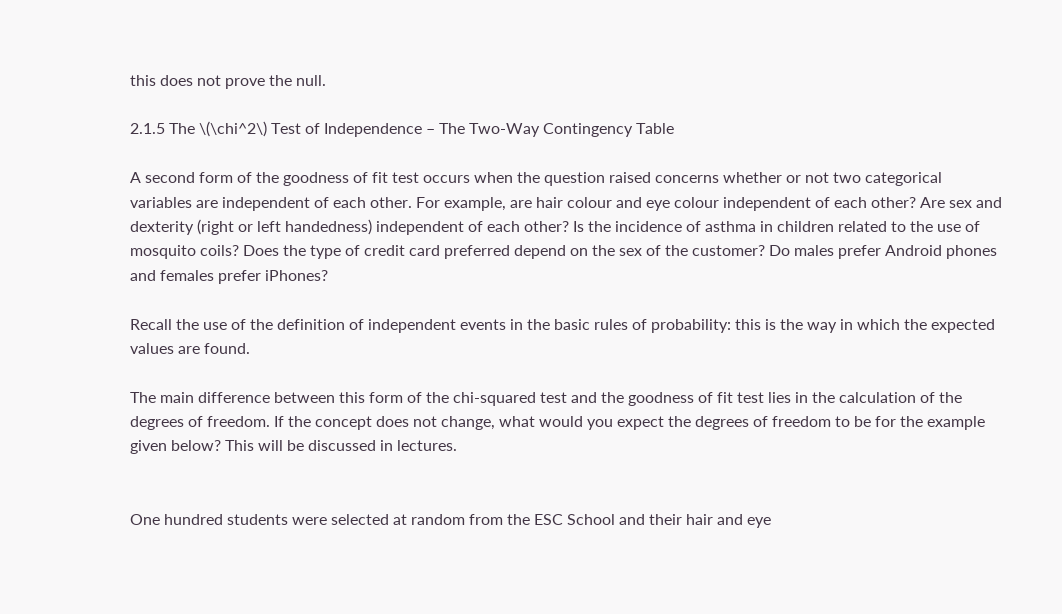this does not prove the null.

2.1.5 The \(\chi^2\) Test of Independence – The Two-Way Contingency Table

A second form of the goodness of fit test occurs when the question raised concerns whether or not two categorical variables are independent of each other. For example, are hair colour and eye colour independent of each other? Are sex and dexterity (right or left handedness) independent of each other? Is the incidence of asthma in children related to the use of mosquito coils? Does the type of credit card preferred depend on the sex of the customer? Do males prefer Android phones and females prefer iPhones?

Recall the use of the definition of independent events in the basic rules of probability: this is the way in which the expected values are found.

The main difference between this form of the chi-squared test and the goodness of fit test lies in the calculation of the degrees of freedom. If the concept does not change, what would you expect the degrees of freedom to be for the example given below? This will be discussed in lectures.


One hundred students were selected at random from the ESC School and their hair and eye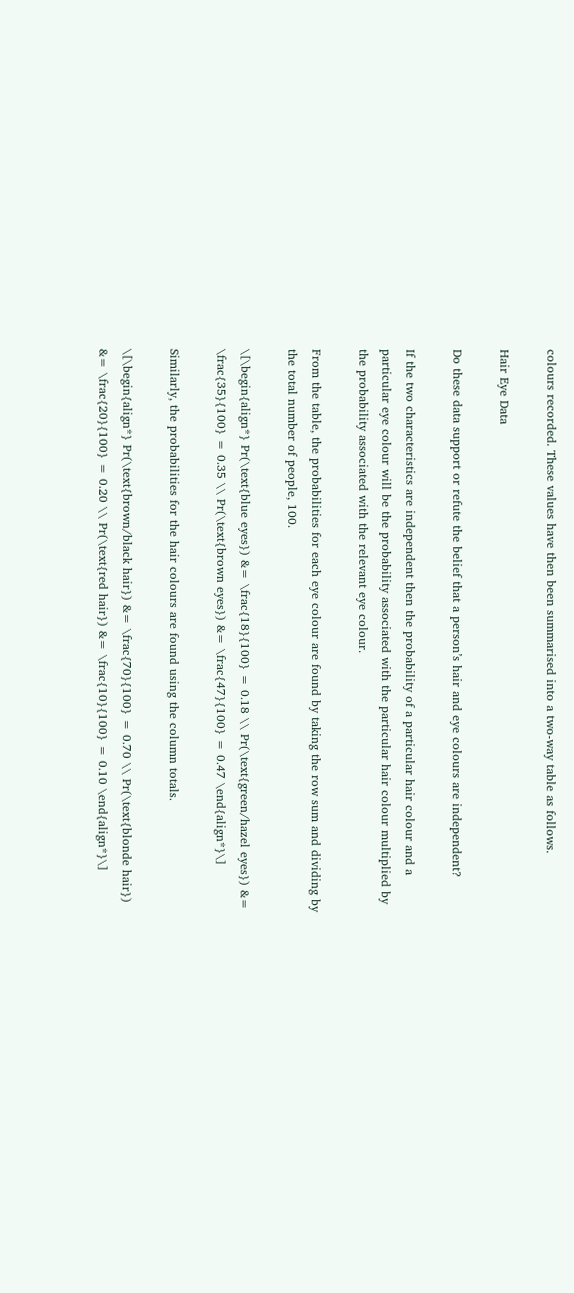colours recorded. These values have then been summarised into a two-way table as follows.

Hair Eye Data

Do these data support or refute the belief that a person’s hair and eye colours are independent?

If the two characteristics are independent then the probability of a particular hair colour and a particular eye colour will be the probability associated with the particular hair colour multiplied by the probability associated with the relevant eye colour.

From the table, the probabilities for each eye colour are found by taking the row sum and dividing by the total number of people, 100.

\[\begin{align*} Pr(\text{blue eyes}) &= \frac{18}{100} = 0.18 \\ Pr(\text{green/hazel eyes}) &= \frac{35}{100} = 0.35 \\ Pr(\text{brown eyes}) &= \frac{47}{100} = 0.47 \end{align*}\]

Similarly, the probabilities for the hair colours are found using the column totals.

\[\begin{align*} Pr(\text{brown/black hair}) &= \frac{70}{100} = 0.70 \\ Pr(\text{blonde hair}) &= \frac{20}{100} = 0.20 \\ Pr(\text{red hair}) &= \frac{10}{100} = 0.10 \end{align*}\]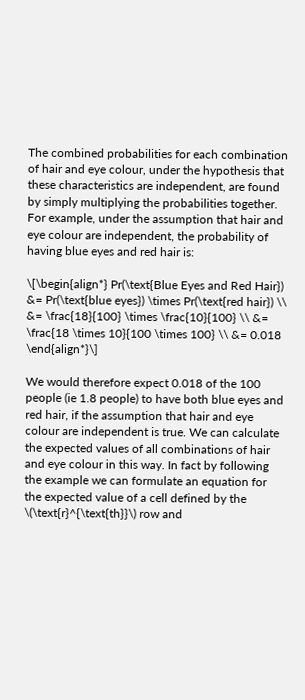The combined probabilities for each combination of hair and eye colour, under the hypothesis that these characteristics are independent, are found by simply multiplying the probabilities together. For example, under the assumption that hair and eye colour are independent, the probability of having blue eyes and red hair is:

\[\begin{align*} Pr(\text{Blue Eyes and Red Hair}) &= Pr(\text{blue eyes}) \times Pr(\text{red hair}) \\ &= \frac{18}{100} \times \frac{10}{100} \\ &= \frac{18 \times 10}{100 \times 100} \\ &= 0.018 \end{align*}\]

We would therefore expect 0.018 of the 100 people (ie 1.8 people) to have both blue eyes and red hair, if the assumption that hair and eye colour are independent is true. We can calculate the expected values of all combinations of hair and eye colour in this way. In fact by following the example we can formulate an equation for the expected value of a cell defined by the \(\text{r}^{\text{th}}\) row and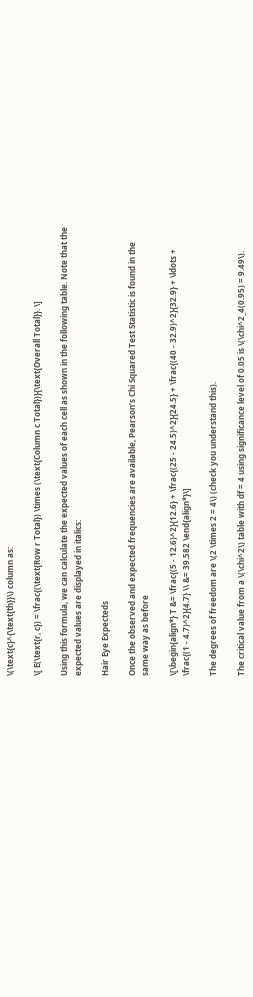\(\text{c}^{\text{th}}\) column as:

\[ E(\text{r, c}) = \frac{(\text{Row r Total}) \times (\text{Column c Total})}{\text{Overall Total}}. \]

Using this formula, we can calculate the expected values of each cell as shown in the following table. Note that the expected values are displayed in italics:

Hair Eye Expecteds

Once the observed and expected frequencies are available, Pearson’s Chi Squared Test Statistic is found in the same way as before

\[\begin{align*} T &= \frac{(5 - 12.6)^2}{12.6} + \frac{(25 - 24.5)^2}{24.5} + \frac{(40 - 32.9)^2}{32.9} + \ldots + \frac{(1 - 4.7)^2}{4.7} \\ &= 39.582 \end{align*}\]

The degrees of freedom are \(2 \times 2 = 4\) (check you understand this).

The critical value from a \(\chi^2\) table with df = 4 using significance level of 0.05 is \(\chi^2_4(0.95) = 9.49\).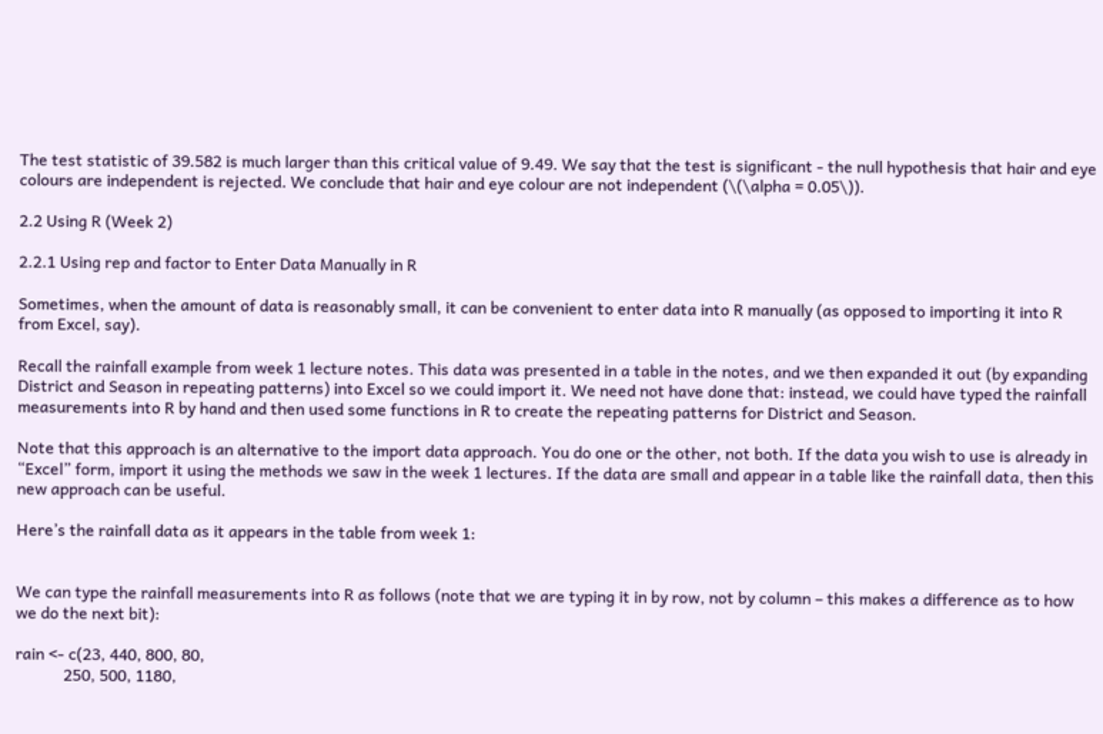The test statistic of 39.582 is much larger than this critical value of 9.49. We say that the test is significant - the null hypothesis that hair and eye colours are independent is rejected. We conclude that hair and eye colour are not independent (\(\alpha = 0.05\)).

2.2 Using R (Week 2)

2.2.1 Using rep and factor to Enter Data Manually in R

Sometimes, when the amount of data is reasonably small, it can be convenient to enter data into R manually (as opposed to importing it into R from Excel, say).

Recall the rainfall example from week 1 lecture notes. This data was presented in a table in the notes, and we then expanded it out (by expanding District and Season in repeating patterns) into Excel so we could import it. We need not have done that: instead, we could have typed the rainfall measurements into R by hand and then used some functions in R to create the repeating patterns for District and Season.

Note that this approach is an alternative to the import data approach. You do one or the other, not both. If the data you wish to use is already in “Excel” form, import it using the methods we saw in the week 1 lectures. If the data are small and appear in a table like the rainfall data, then this new approach can be useful.

Here’s the rainfall data as it appears in the table from week 1:


We can type the rainfall measurements into R as follows (note that we are typing it in by row, not by column – this makes a difference as to how we do the next bit):

rain <- c(23, 440, 800, 80,
            250, 500, 1180,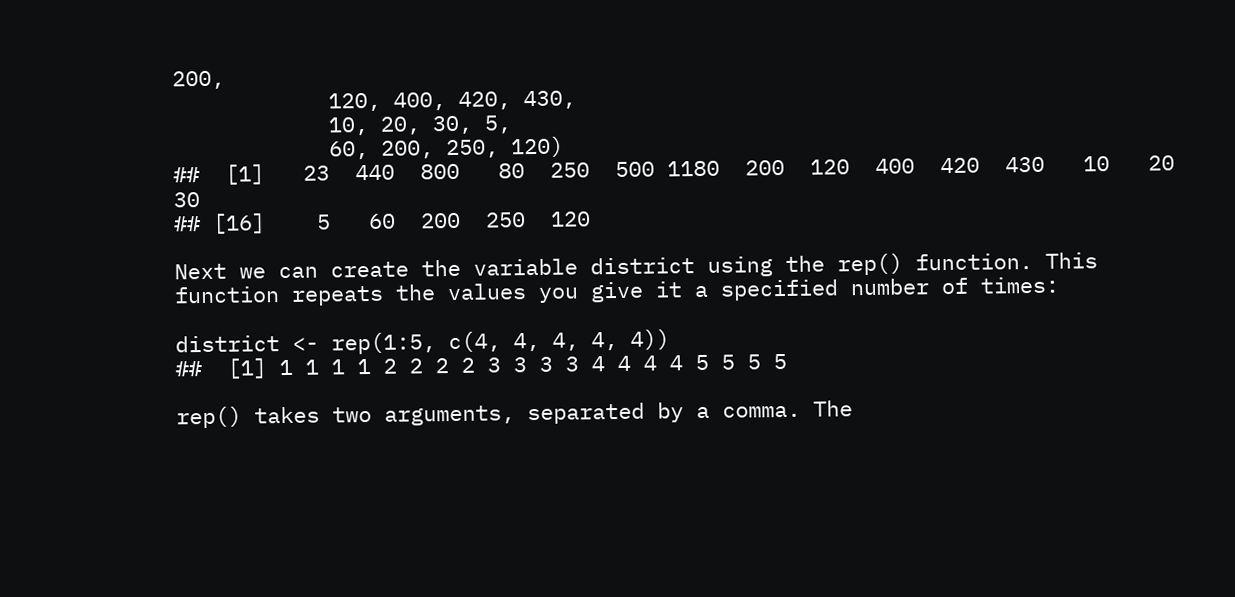200,
            120, 400, 420, 430,
            10, 20, 30, 5,
            60, 200, 250, 120)
##  [1]   23  440  800   80  250  500 1180  200  120  400  420  430   10   20   30
## [16]    5   60  200  250  120

Next we can create the variable district using the rep() function. This function repeats the values you give it a specified number of times:

district <- rep(1:5, c(4, 4, 4, 4, 4))
##  [1] 1 1 1 1 2 2 2 2 3 3 3 3 4 4 4 4 5 5 5 5

rep() takes two arguments, separated by a comma. The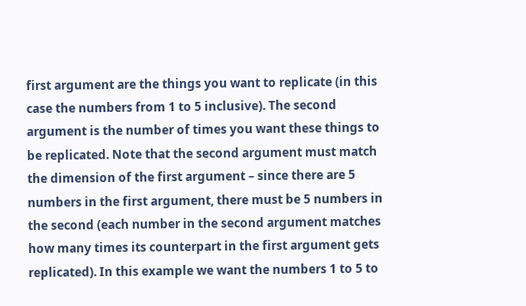first argument are the things you want to replicate (in this case the numbers from 1 to 5 inclusive). The second argument is the number of times you want these things to be replicated. Note that the second argument must match the dimension of the first argument – since there are 5 numbers in the first argument, there must be 5 numbers in the second (each number in the second argument matches how many times its counterpart in the first argument gets replicated). In this example we want the numbers 1 to 5 to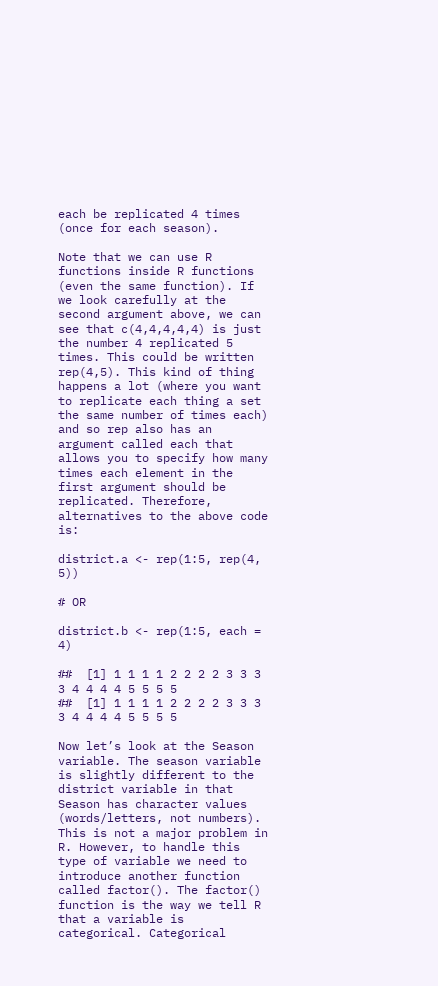each be replicated 4 times (once for each season).

Note that we can use R functions inside R functions (even the same function). If we look carefully at the second argument above, we can see that c(4,4,4,4,4) is just the number 4 replicated 5 times. This could be written rep(4,5). This kind of thing happens a lot (where you want to replicate each thing a set the same number of times each) and so rep also has an argument called each that allows you to specify how many times each element in the first argument should be replicated. Therefore, alternatives to the above code is:

district.a <- rep(1:5, rep(4, 5))

# OR

district.b <- rep(1:5, each = 4)

##  [1] 1 1 1 1 2 2 2 2 3 3 3 3 4 4 4 4 5 5 5 5
##  [1] 1 1 1 1 2 2 2 2 3 3 3 3 4 4 4 4 5 5 5 5

Now let’s look at the Season variable. The season variable is slightly different to the district variable in that Season has character values (words/letters, not numbers). This is not a major problem in R. However, to handle this type of variable we need to introduce another function called factor(). The factor() function is the way we tell R that a variable is categorical. Categorical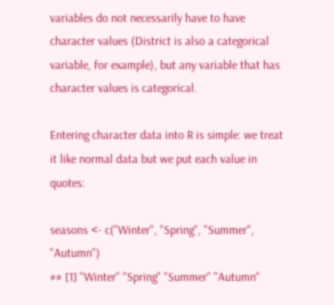variables do not necessarily have to have character values (District is also a categorical variable, for example), but any variable that has character values is categorical.

Entering character data into R is simple: we treat it like normal data but we put each value in quotes:

seasons <- c("Winter", "Spring", "Summer", "Autumn")
## [1] "Winter" "Spring" "Summer" "Autumn"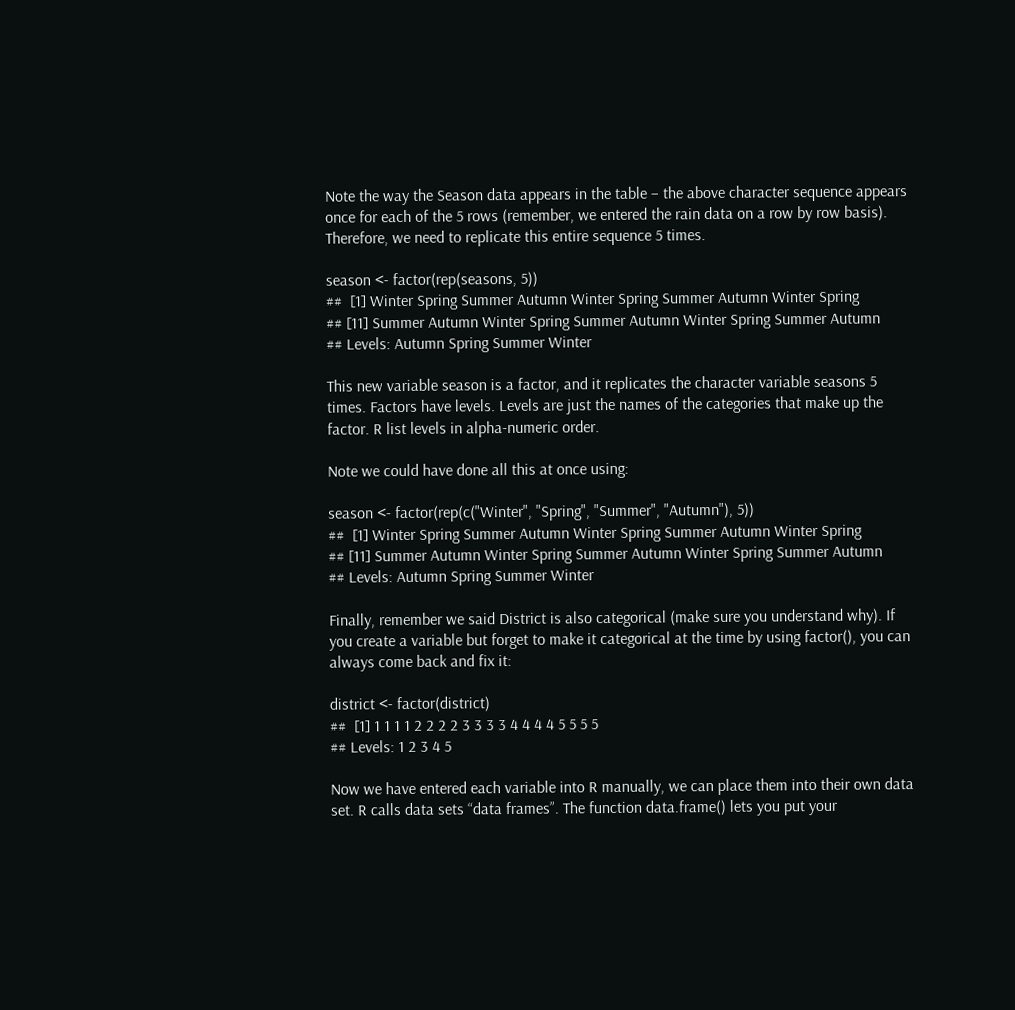Note the way the Season data appears in the table – the above character sequence appears once for each of the 5 rows (remember, we entered the rain data on a row by row basis). Therefore, we need to replicate this entire sequence 5 times.

season <- factor(rep(seasons, 5))
##  [1] Winter Spring Summer Autumn Winter Spring Summer Autumn Winter Spring
## [11] Summer Autumn Winter Spring Summer Autumn Winter Spring Summer Autumn
## Levels: Autumn Spring Summer Winter

This new variable season is a factor, and it replicates the character variable seasons 5 times. Factors have levels. Levels are just the names of the categories that make up the factor. R list levels in alpha-numeric order.

Note we could have done all this at once using:

season <- factor(rep(c("Winter", "Spring", "Summer", "Autumn"), 5))
##  [1] Winter Spring Summer Autumn Winter Spring Summer Autumn Winter Spring
## [11] Summer Autumn Winter Spring Summer Autumn Winter Spring Summer Autumn
## Levels: Autumn Spring Summer Winter

Finally, remember we said District is also categorical (make sure you understand why). If you create a variable but forget to make it categorical at the time by using factor(), you can always come back and fix it:

district <- factor(district)
##  [1] 1 1 1 1 2 2 2 2 3 3 3 3 4 4 4 4 5 5 5 5
## Levels: 1 2 3 4 5

Now we have entered each variable into R manually, we can place them into their own data set. R calls data sets “data frames”. The function data.frame() lets you put your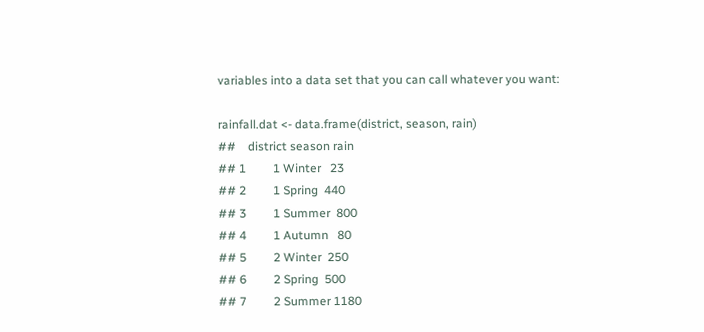variables into a data set that you can call whatever you want:

rainfall.dat <- data.frame(district, season, rain)
##    district season rain
## 1         1 Winter   23
## 2         1 Spring  440
## 3         1 Summer  800
## 4         1 Autumn   80
## 5         2 Winter  250
## 6         2 Spring  500
## 7         2 Summer 1180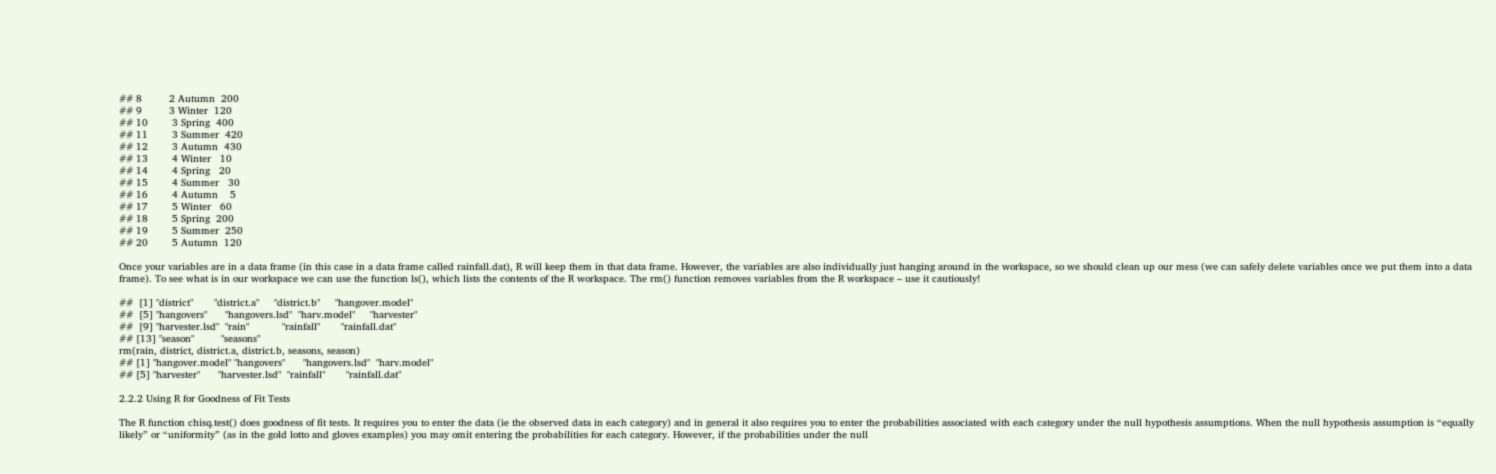## 8         2 Autumn  200
## 9         3 Winter  120
## 10        3 Spring  400
## 11        3 Summer  420
## 12        3 Autumn  430
## 13        4 Winter   10
## 14        4 Spring   20
## 15        4 Summer   30
## 16        4 Autumn    5
## 17        5 Winter   60
## 18        5 Spring  200
## 19        5 Summer  250
## 20        5 Autumn  120

Once your variables are in a data frame (in this case in a data frame called rainfall.dat), R will keep them in that data frame. However, the variables are also individually just hanging around in the workspace, so we should clean up our mess (we can safely delete variables once we put them into a data frame). To see what is in our workspace we can use the function ls(), which lists the contents of the R workspace. The rm() function removes variables from the R workspace – use it cautiously!

##  [1] "district"       "district.a"     "district.b"     "hangover.model"
##  [5] "hangovers"      "hangovers.lsd"  "harv.model"     "harvester"
##  [9] "harvester.lsd"  "rain"           "rainfall"       "rainfall.dat"
## [13] "season"         "seasons"
rm(rain, district, district.a, district.b, seasons, season)
## [1] "hangover.model" "hangovers"      "hangovers.lsd"  "harv.model"
## [5] "harvester"      "harvester.lsd"  "rainfall"       "rainfall.dat"

2.2.2 Using R for Goodness of Fit Tests

The R function chisq.test() does goodness of fit tests. It requires you to enter the data (ie the observed data in each category) and in general it also requires you to enter the probabilities associated with each category under the null hypothesis assumptions. When the null hypothesis assumption is “equally likely” or “uniformity” (as in the gold lotto and gloves examples) you may omit entering the probabilities for each category. However, if the probabilities under the null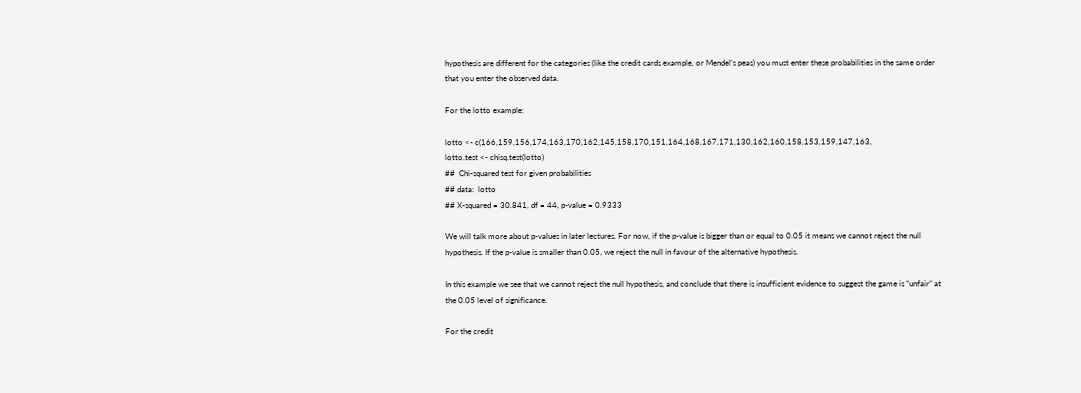hypothesis are different for the categories (like the credit cards example, or Mendel’s peas) you must enter these probabilities in the same order that you enter the observed data.

For the lotto example:

lotto <- c(166,159,156,174,163,170,162,145,158,170,151,164,168,167,171,130,162,160,158,153,159,147,163,
lotto.test <- chisq.test(lotto)
##  Chi-squared test for given probabilities
## data:  lotto
## X-squared = 30.841, df = 44, p-value = 0.9333

We will talk more about p-values in later lectures. For now, if the p-value is bigger than or equal to 0.05 it means we cannot reject the null hypothesis. If the p-value is smaller than 0.05, we reject the null in favour of the alternative hypothesis.

In this example we see that we cannot reject the null hypothesis, and conclude that there is insufficient evidence to suggest the game is “unfair” at the 0.05 level of significance.

For the credit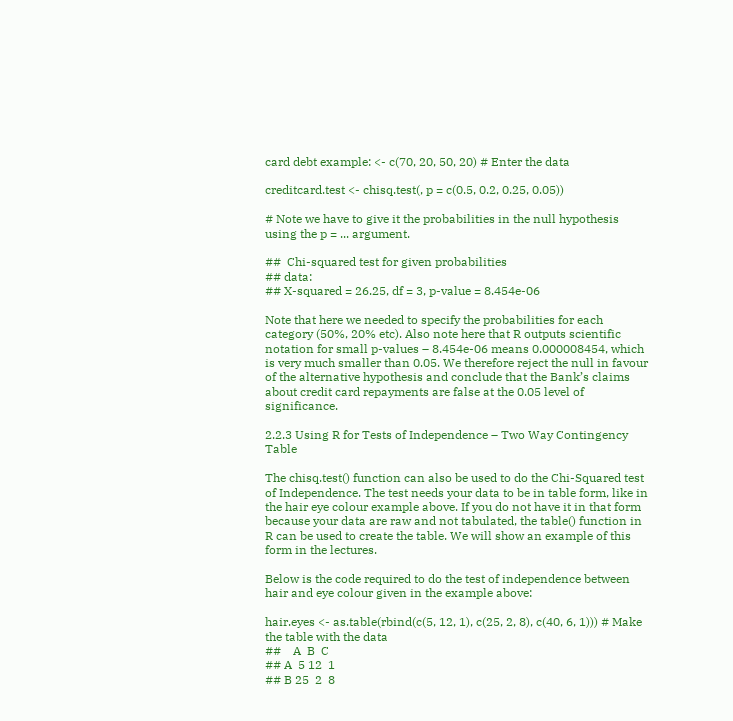card debt example: <- c(70, 20, 50, 20) # Enter the data

creditcard.test <- chisq.test(, p = c(0.5, 0.2, 0.25, 0.05))

# Note we have to give it the probabilities in the null hypothesis using the p = ... argument.

##  Chi-squared test for given probabilities
## data:
## X-squared = 26.25, df = 3, p-value = 8.454e-06

Note that here we needed to specify the probabilities for each category (50%, 20% etc). Also note here that R outputs scientific notation for small p-values – 8.454e-06 means 0.000008454, which is very much smaller than 0.05. We therefore reject the null in favour of the alternative hypothesis and conclude that the Bank’s claims about credit card repayments are false at the 0.05 level of significance.

2.2.3 Using R for Tests of Independence – Two Way Contingency Table

The chisq.test() function can also be used to do the Chi-Squared test of Independence. The test needs your data to be in table form, like in the hair eye colour example above. If you do not have it in that form because your data are raw and not tabulated, the table() function in R can be used to create the table. We will show an example of this form in the lectures.

Below is the code required to do the test of independence between hair and eye colour given in the example above:

hair.eyes <- as.table(rbind(c(5, 12, 1), c(25, 2, 8), c(40, 6, 1))) # Make the table with the data
##    A  B  C
## A  5 12  1
## B 25  2  8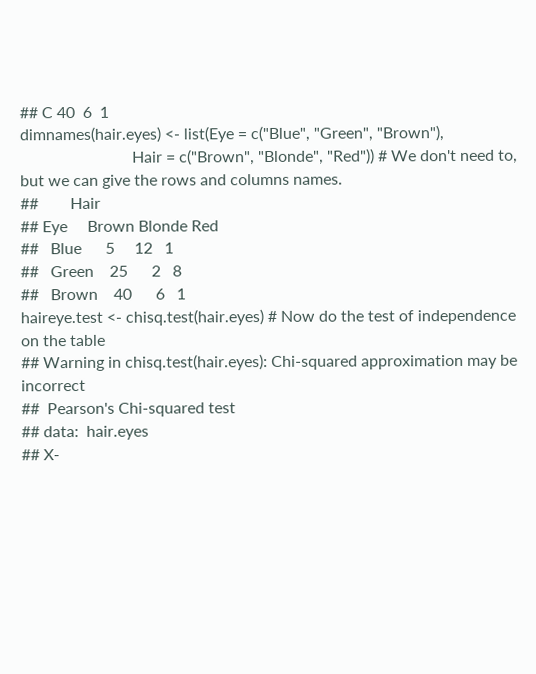## C 40  6  1
dimnames(hair.eyes) <- list(Eye = c("Blue", "Green", "Brown"),
                            Hair = c("Brown", "Blonde", "Red")) # We don't need to, but we can give the rows and columns names.
##        Hair
## Eye     Brown Blonde Red
##   Blue      5     12   1
##   Green    25      2   8
##   Brown    40      6   1
haireye.test <- chisq.test(hair.eyes) # Now do the test of independence on the table
## Warning in chisq.test(hair.eyes): Chi-squared approximation may be incorrect
##  Pearson's Chi-squared test
## data:  hair.eyes
## X-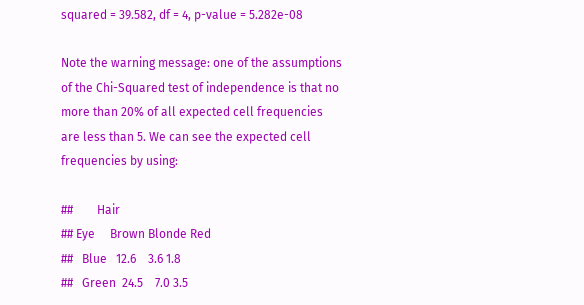squared = 39.582, df = 4, p-value = 5.282e-08

Note the warning message: one of the assumptions of the Chi-Squared test of independence is that no more than 20% of all expected cell frequencies are less than 5. We can see the expected cell frequencies by using:

##        Hair
## Eye     Brown Blonde Red
##   Blue   12.6    3.6 1.8
##   Green  24.5    7.0 3.5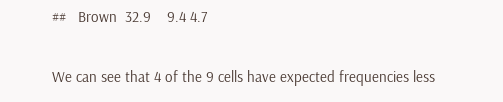##   Brown  32.9    9.4 4.7

We can see that 4 of the 9 cells have expected frequencies less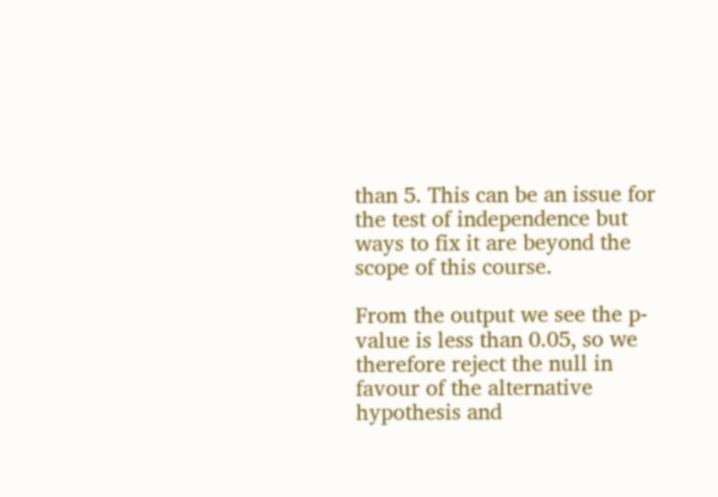than 5. This can be an issue for the test of independence but ways to fix it are beyond the scope of this course.

From the output we see the p-value is less than 0.05, so we therefore reject the null in favour of the alternative hypothesis and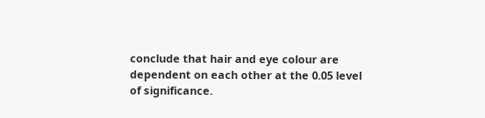conclude that hair and eye colour are dependent on each other at the 0.05 level of significance.